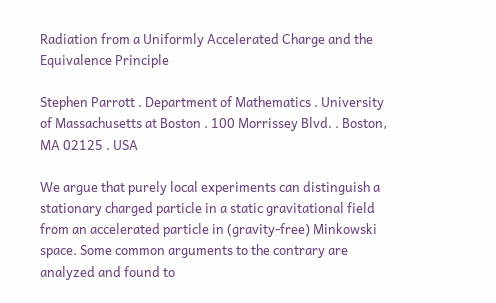Radiation from a Uniformly Accelerated Charge and the Equivalence Principle

Stephen Parrott . Department of Mathematics . University of Massachusetts at Boston . 100 Morrissey Blvd. . Boston, MA 02125 . USA

We argue that purely local experiments can distinguish a stationary charged particle in a static gravitational field from an accelerated particle in (gravity-free) Minkowski space. Some common arguments to the contrary are analyzed and found to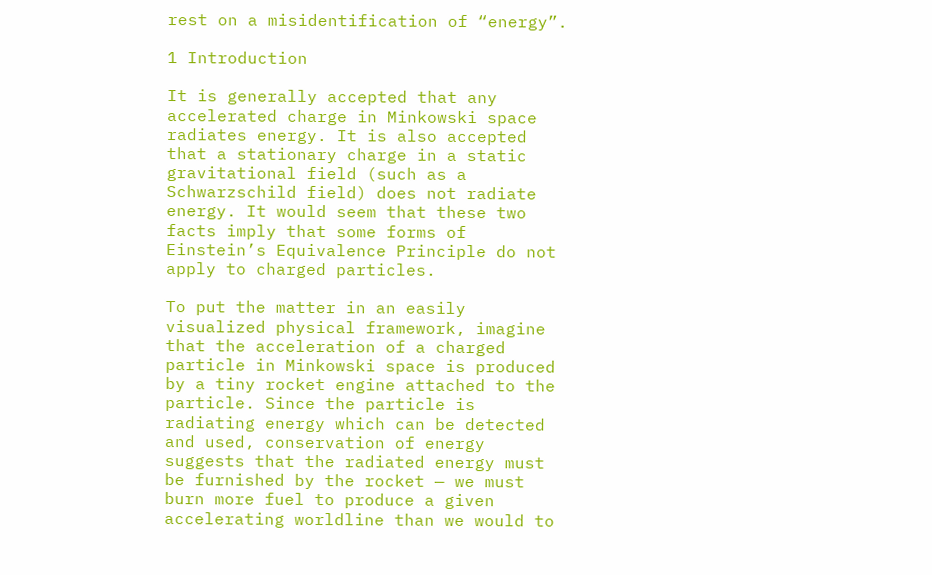rest on a misidentification of “energy”.

1 Introduction

It is generally accepted that any accelerated charge in Minkowski space radiates energy. It is also accepted that a stationary charge in a static gravitational field (such as a Schwarzschild field) does not radiate energy. It would seem that these two facts imply that some forms of Einstein’s Equivalence Principle do not apply to charged particles.

To put the matter in an easily visualized physical framework, imagine that the acceleration of a charged particle in Minkowski space is produced by a tiny rocket engine attached to the particle. Since the particle is radiating energy which can be detected and used, conservation of energy suggests that the radiated energy must be furnished by the rocket — we must burn more fuel to produce a given accelerating worldline than we would to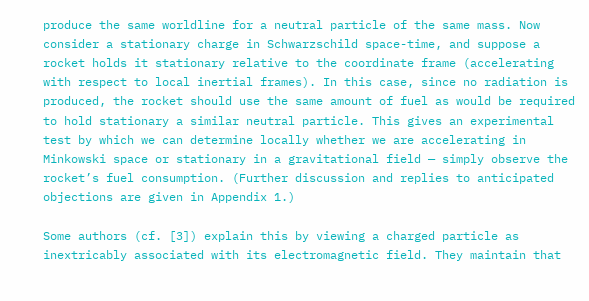produce the same worldline for a neutral particle of the same mass. Now consider a stationary charge in Schwarzschild space-time, and suppose a rocket holds it stationary relative to the coordinate frame (accelerating with respect to local inertial frames). In this case, since no radiation is produced, the rocket should use the same amount of fuel as would be required to hold stationary a similar neutral particle. This gives an experimental test by which we can determine locally whether we are accelerating in Minkowski space or stationary in a gravitational field — simply observe the rocket’s fuel consumption. (Further discussion and replies to anticipated objections are given in Appendix 1.)

Some authors (cf. [3]) explain this by viewing a charged particle as inextricably associated with its electromagnetic field. They maintain that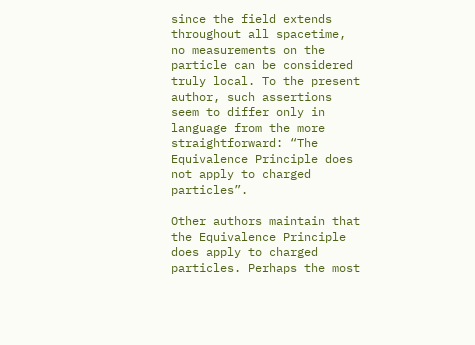since the field extends throughout all spacetime, no measurements on the particle can be considered truly local. To the present author, such assertions seem to differ only in language from the more straightforward: “The Equivalence Principle does not apply to charged particles”.

Other authors maintain that the Equivalence Principle does apply to charged particles. Perhaps the most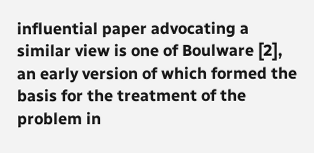influential paper advocating a similar view is one of Boulware [2], an early version of which formed the basis for the treatment of the problem in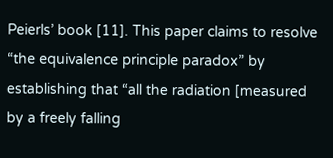Peierls’ book [11]. This paper claims to resolve “the equivalence principle paradox” by establishing that “all the radiation [measured by a freely falling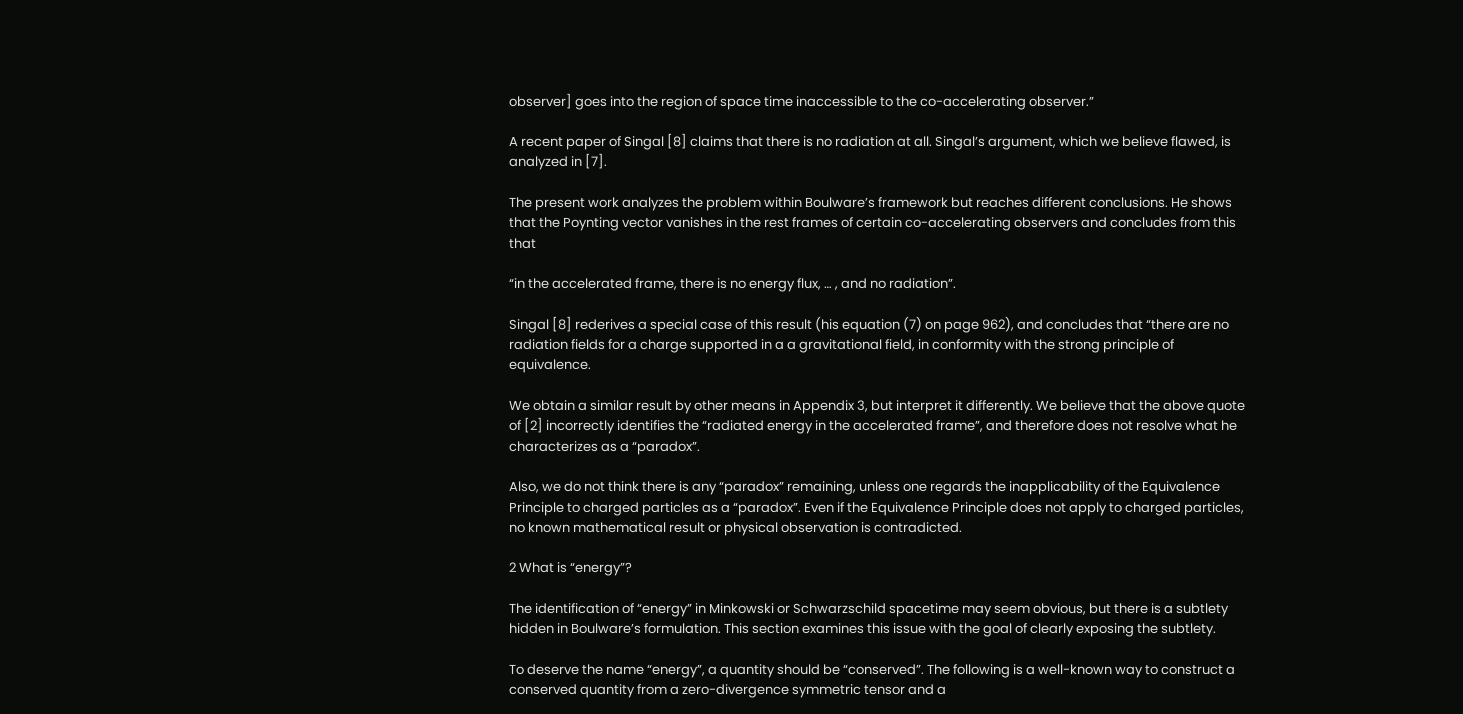observer] goes into the region of space time inaccessible to the co-accelerating observer.”

A recent paper of Singal [8] claims that there is no radiation at all. Singal’s argument, which we believe flawed, is analyzed in [7].

The present work analyzes the problem within Boulware’s framework but reaches different conclusions. He shows that the Poynting vector vanishes in the rest frames of certain co-accelerating observers and concludes from this that

“in the accelerated frame, there is no energy flux, … , and no radiation”.

Singal [8] rederives a special case of this result (his equation (7) on page 962), and concludes that “there are no radiation fields for a charge supported in a a gravitational field, in conformity with the strong principle of equivalence.

We obtain a similar result by other means in Appendix 3, but interpret it differently. We believe that the above quote of [2] incorrectly identifies the “radiated energy in the accelerated frame”, and therefore does not resolve what he characterizes as a “paradox”.

Also, we do not think there is any “paradox” remaining, unless one regards the inapplicability of the Equivalence Principle to charged particles as a “paradox”. Even if the Equivalence Principle does not apply to charged particles, no known mathematical result or physical observation is contradicted.

2 What is “energy”?

The identification of “energy” in Minkowski or Schwarzschild spacetime may seem obvious, but there is a subtlety hidden in Boulware’s formulation. This section examines this issue with the goal of clearly exposing the subtlety.

To deserve the name “energy”, a quantity should be “conserved”. The following is a well-known way to construct a conserved quantity from a zero-divergence symmetric tensor and a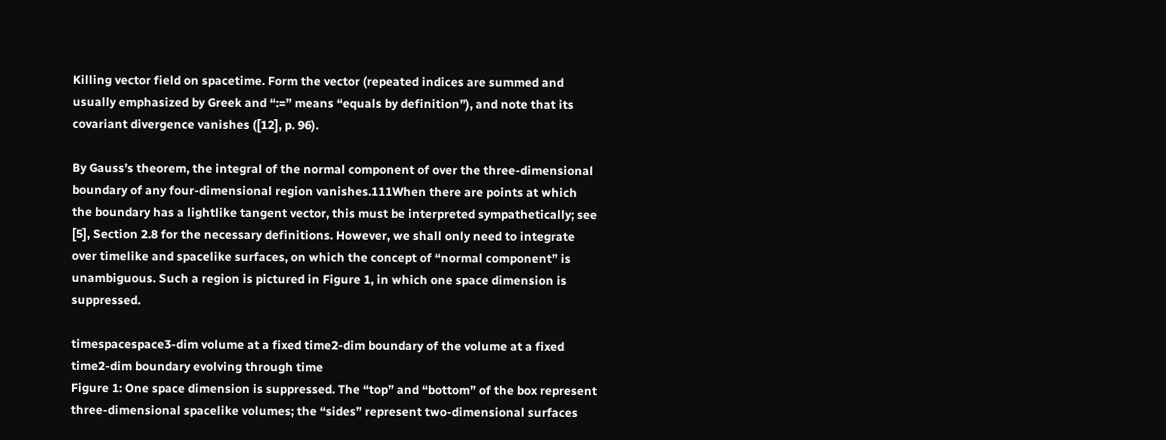Killing vector field on spacetime. Form the vector (repeated indices are summed and usually emphasized by Greek and “:=” means “equals by definition”), and note that its covariant divergence vanishes ([12], p. 96).

By Gauss’s theorem, the integral of the normal component of over the three-dimensional boundary of any four-dimensional region vanishes.111When there are points at which the boundary has a lightlike tangent vector, this must be interpreted sympathetically; see [5], Section 2.8 for the necessary definitions. However, we shall only need to integrate over timelike and spacelike surfaces, on which the concept of “normal component” is unambiguous. Such a region is pictured in Figure 1, in which one space dimension is suppressed.

timespacespace3-dim volume at a fixed time2-dim boundary of the volume at a fixed time2-dim boundary evolving through time
Figure 1: One space dimension is suppressed. The “top” and “bottom” of the box represent three-dimensional spacelike volumes; the “sides” represent two-dimensional surfaces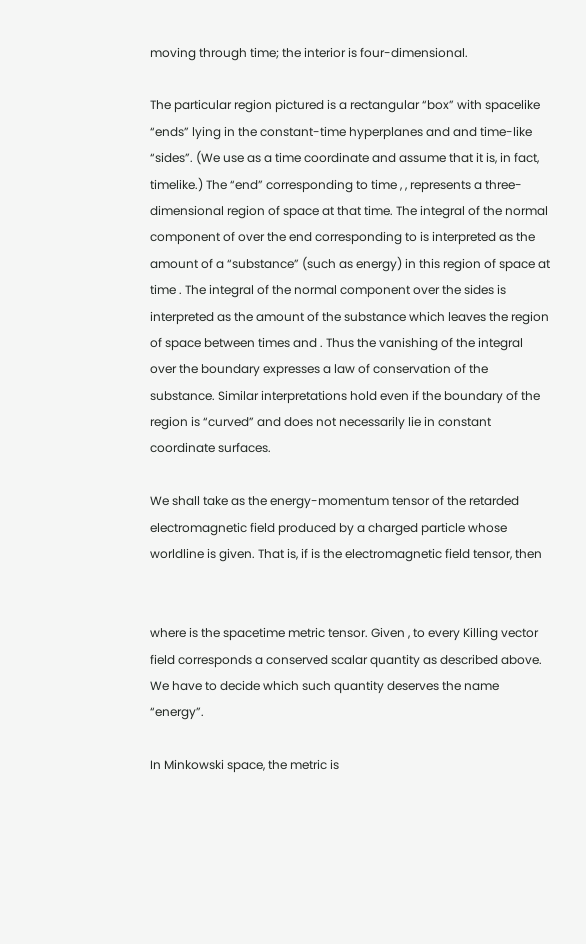moving through time; the interior is four-dimensional.

The particular region pictured is a rectangular “box” with spacelike “ends” lying in the constant-time hyperplanes and and time-like “sides”. (We use as a time coordinate and assume that it is, in fact, timelike.) The “end” corresponding to time , , represents a three-dimensional region of space at that time. The integral of the normal component of over the end corresponding to is interpreted as the amount of a “substance” (such as energy) in this region of space at time . The integral of the normal component over the sides is interpreted as the amount of the substance which leaves the region of space between times and . Thus the vanishing of the integral over the boundary expresses a law of conservation of the substance. Similar interpretations hold even if the boundary of the region is “curved” and does not necessarily lie in constant coordinate surfaces.

We shall take as the energy-momentum tensor of the retarded electromagnetic field produced by a charged particle whose worldline is given. That is, if is the electromagnetic field tensor, then


where is the spacetime metric tensor. Given , to every Killing vector field corresponds a conserved scalar quantity as described above. We have to decide which such quantity deserves the name “energy”.

In Minkowski space, the metric is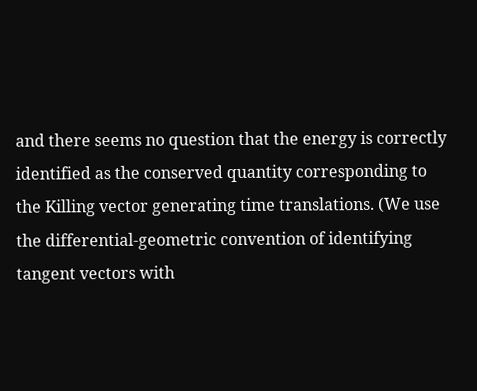and there seems no question that the energy is correctly identified as the conserved quantity corresponding to the Killing vector generating time translations. (We use the differential-geometric convention of identifying tangent vectors with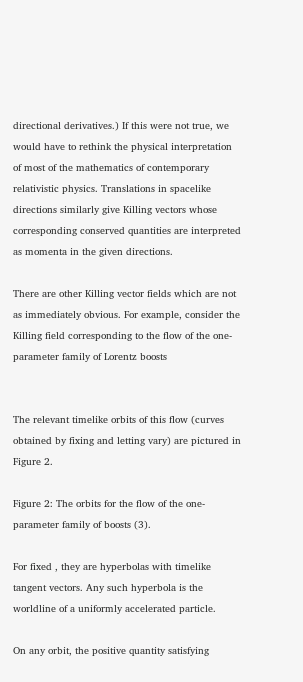directional derivatives.) If this were not true, we would have to rethink the physical interpretation of most of the mathematics of contemporary relativistic physics. Translations in spacelike directions similarly give Killing vectors whose corresponding conserved quantities are interpreted as momenta in the given directions.

There are other Killing vector fields which are not as immediately obvious. For example, consider the Killing field corresponding to the flow of the one-parameter family of Lorentz boosts


The relevant timelike orbits of this flow (curves obtained by fixing and letting vary) are pictured in Figure 2.

Figure 2: The orbits for the flow of the one-parameter family of boosts (3).

For fixed , they are hyperbolas with timelike tangent vectors. Any such hyperbola is the worldline of a uniformly accelerated particle.

On any orbit, the positive quantity satisfying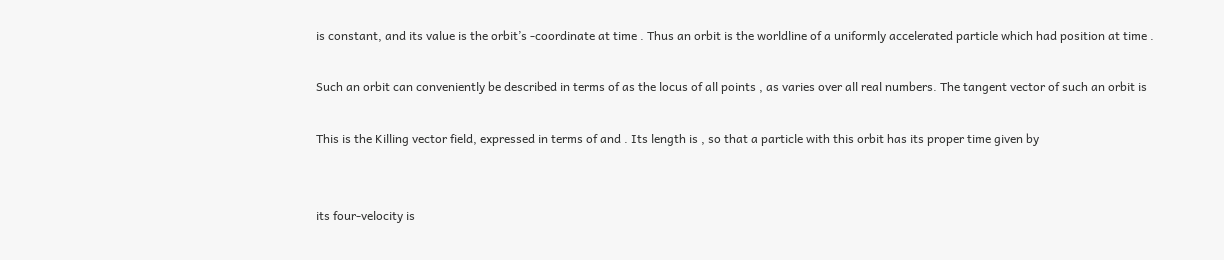is constant, and its value is the orbit’s -coordinate at time . Thus an orbit is the worldline of a uniformly accelerated particle which had position at time .

Such an orbit can conveniently be described in terms of as the locus of all points , as varies over all real numbers. The tangent vector of such an orbit is

This is the Killing vector field, expressed in terms of and . Its length is , so that a particle with this orbit has its proper time given by


its four-velocity is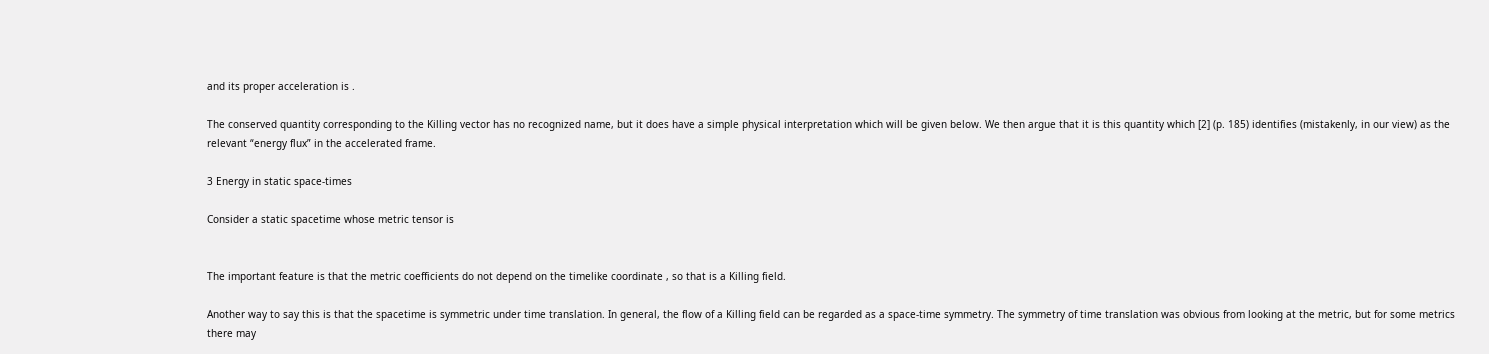and its proper acceleration is .

The conserved quantity corresponding to the Killing vector has no recognized name, but it does have a simple physical interpretation which will be given below. We then argue that it is this quantity which [2] (p. 185) identifies (mistakenly, in our view) as the relevant “energy flux” in the accelerated frame.

3 Energy in static space-times

Consider a static spacetime whose metric tensor is


The important feature is that the metric coefficients do not depend on the timelike coordinate , so that is a Killing field.

Another way to say this is that the spacetime is symmetric under time translation. In general, the flow of a Killing field can be regarded as a space-time symmetry. The symmetry of time translation was obvious from looking at the metric, but for some metrics there may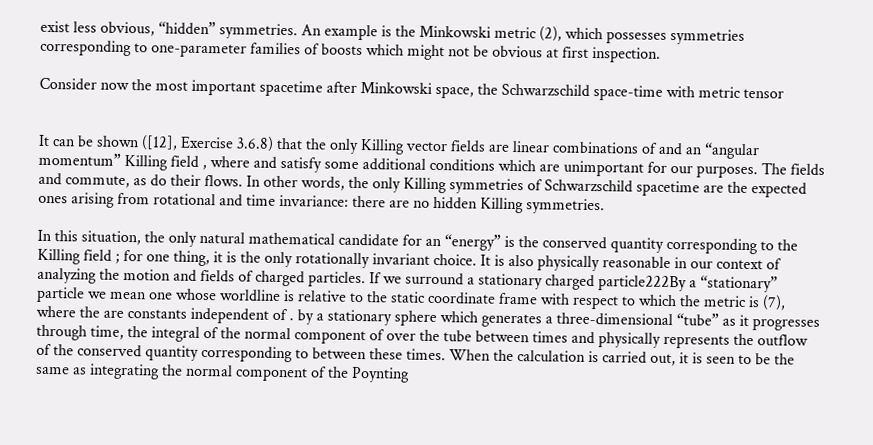exist less obvious, “hidden” symmetries. An example is the Minkowski metric (2), which possesses symmetries corresponding to one-parameter families of boosts which might not be obvious at first inspection.

Consider now the most important spacetime after Minkowski space, the Schwarzschild space-time with metric tensor


It can be shown ([12], Exercise 3.6.8) that the only Killing vector fields are linear combinations of and an “angular momentum” Killing field , where and satisfy some additional conditions which are unimportant for our purposes. The fields and commute, as do their flows. In other words, the only Killing symmetries of Schwarzschild spacetime are the expected ones arising from rotational and time invariance: there are no hidden Killing symmetries.

In this situation, the only natural mathematical candidate for an “energy” is the conserved quantity corresponding to the Killing field ; for one thing, it is the only rotationally invariant choice. It is also physically reasonable in our context of analyzing the motion and fields of charged particles. If we surround a stationary charged particle222By a “stationary” particle we mean one whose worldline is relative to the static coordinate frame with respect to which the metric is (7), where the are constants independent of . by a stationary sphere which generates a three-dimensional “tube” as it progresses through time, the integral of the normal component of over the tube between times and physically represents the outflow of the conserved quantity corresponding to between these times. When the calculation is carried out, it is seen to be the same as integrating the normal component of the Poynting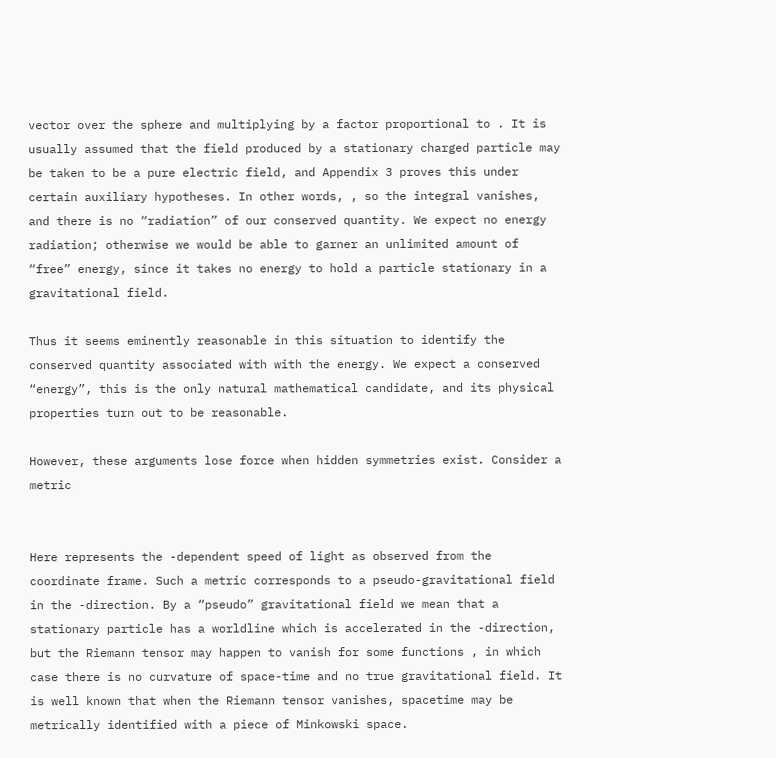vector over the sphere and multiplying by a factor proportional to . It is usually assumed that the field produced by a stationary charged particle may be taken to be a pure electric field, and Appendix 3 proves this under certain auxiliary hypotheses. In other words, , so the integral vanishes, and there is no “radiation” of our conserved quantity. We expect no energy radiation; otherwise we would be able to garner an unlimited amount of “free” energy, since it takes no energy to hold a particle stationary in a gravitational field.

Thus it seems eminently reasonable in this situation to identify the conserved quantity associated with with the energy. We expect a conserved “energy”, this is the only natural mathematical candidate, and its physical properties turn out to be reasonable.

However, these arguments lose force when hidden symmetries exist. Consider a metric


Here represents the -dependent speed of light as observed from the coordinate frame. Such a metric corresponds to a pseudo-gravitational field in the -direction. By a “pseudo” gravitational field we mean that a stationary particle has a worldline which is accelerated in the -direction, but the Riemann tensor may happen to vanish for some functions , in which case there is no curvature of space-time and no true gravitational field. It is well known that when the Riemann tensor vanishes, spacetime may be metrically identified with a piece of Minkowski space.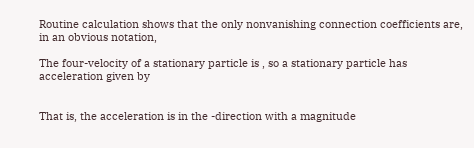Routine calculation shows that the only nonvanishing connection coefficients are, in an obvious notation,

The four-velocity of a stationary particle is , so a stationary particle has acceleration given by


That is, the acceleration is in the -direction with a magnitude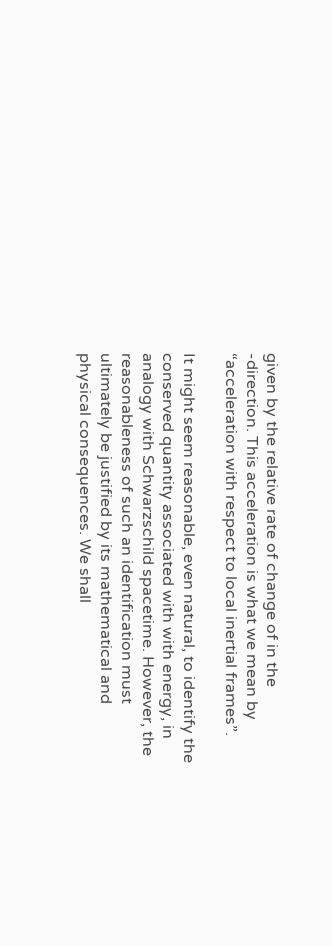given by the relative rate of change of in the -direction. This acceleration is what we mean by “acceleration with respect to local inertial frames”.

It might seem reasonable, even natural, to identify the conserved quantity associated with with energy, in analogy with Schwarzschild spacetime. However, the reasonableness of such an identification must ultimately be justified by its mathematical and physical consequences. We shall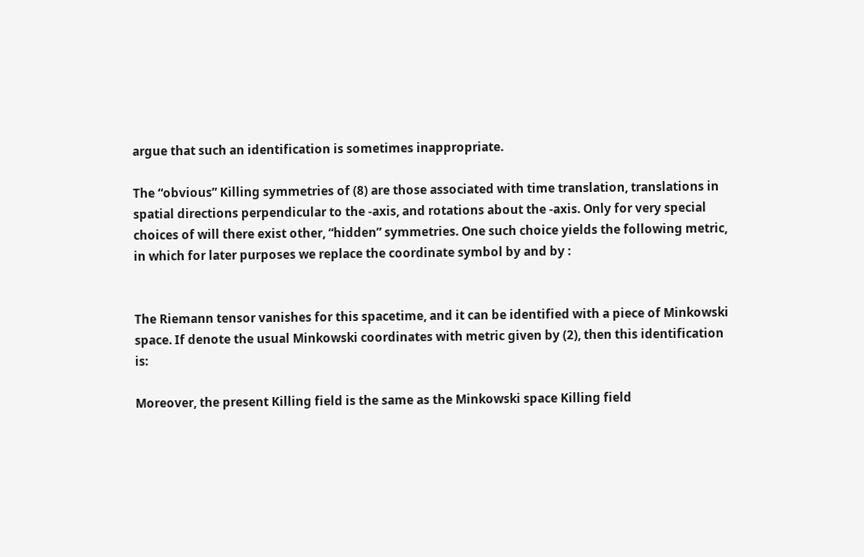argue that such an identification is sometimes inappropriate.

The “obvious” Killing symmetries of (8) are those associated with time translation, translations in spatial directions perpendicular to the -axis, and rotations about the -axis. Only for very special choices of will there exist other, “hidden” symmetries. One such choice yields the following metric, in which for later purposes we replace the coordinate symbol by and by :


The Riemann tensor vanishes for this spacetime, and it can be identified with a piece of Minkowski space. If denote the usual Minkowski coordinates with metric given by (2), then this identification is:

Moreover, the present Killing field is the same as the Minkowski space Killing field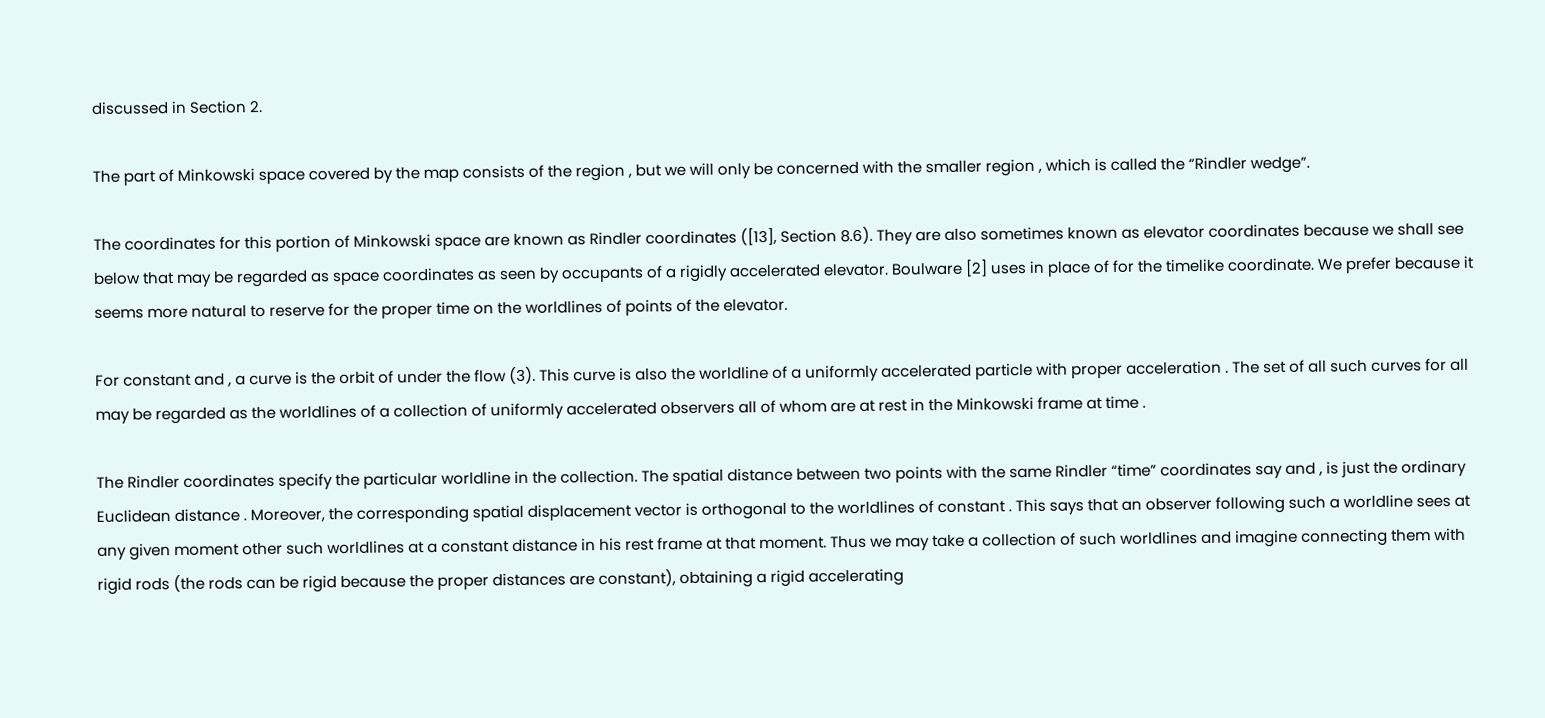discussed in Section 2.

The part of Minkowski space covered by the map consists of the region , but we will only be concerned with the smaller region , which is called the “Rindler wedge”.

The coordinates for this portion of Minkowski space are known as Rindler coordinates ([13], Section 8.6). They are also sometimes known as elevator coordinates because we shall see below that may be regarded as space coordinates as seen by occupants of a rigidly accelerated elevator. Boulware [2] uses in place of for the timelike coordinate. We prefer because it seems more natural to reserve for the proper time on the worldlines of points of the elevator.

For constant and , a curve is the orbit of under the flow (3). This curve is also the worldline of a uniformly accelerated particle with proper acceleration . The set of all such curves for all may be regarded as the worldlines of a collection of uniformly accelerated observers all of whom are at rest in the Minkowski frame at time .

The Rindler coordinates specify the particular worldline in the collection. The spatial distance between two points with the same Rindler “time” coordinates say and , is just the ordinary Euclidean distance . Moreover, the corresponding spatial displacement vector is orthogonal to the worldlines of constant . This says that an observer following such a worldline sees at any given moment other such worldlines at a constant distance in his rest frame at that moment. Thus we may take a collection of such worldlines and imagine connecting them with rigid rods (the rods can be rigid because the proper distances are constant), obtaining a rigid accelerating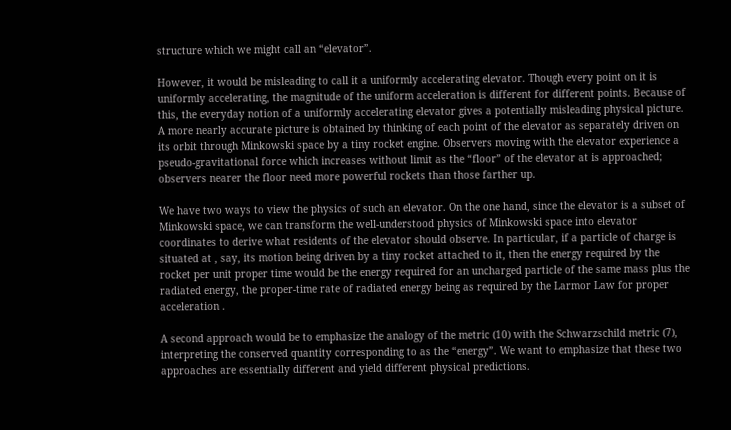structure which we might call an “elevator”.

However, it would be misleading to call it a uniformly accelerating elevator. Though every point on it is uniformly accelerating, the magnitude of the uniform acceleration is different for different points. Because of this, the everyday notion of a uniformly accelerating elevator gives a potentially misleading physical picture. A more nearly accurate picture is obtained by thinking of each point of the elevator as separately driven on its orbit through Minkowski space by a tiny rocket engine. Observers moving with the elevator experience a pseudo-gravitational force which increases without limit as the “floor” of the elevator at is approached; observers nearer the floor need more powerful rockets than those farther up.

We have two ways to view the physics of such an elevator. On the one hand, since the elevator is a subset of Minkowski space, we can transform the well-understood physics of Minkowski space into elevator coordinates to derive what residents of the elevator should observe. In particular, if a particle of charge is situated at , say, its motion being driven by a tiny rocket attached to it, then the energy required by the rocket per unit proper time would be the energy required for an uncharged particle of the same mass plus the radiated energy, the proper-time rate of radiated energy being as required by the Larmor Law for proper acceleration .

A second approach would be to emphasize the analogy of the metric (10) with the Schwarzschild metric (7), interpreting the conserved quantity corresponding to as the “energy”. We want to emphasize that these two approaches are essentially different and yield different physical predictions.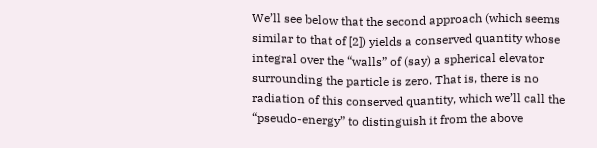We’ll see below that the second approach (which seems similar to that of [2]) yields a conserved quantity whose integral over the “walls” of (say) a spherical elevator surrounding the particle is zero. That is, there is no radiation of this conserved quantity, which we’ll call the “pseudo-energy” to distinguish it from the above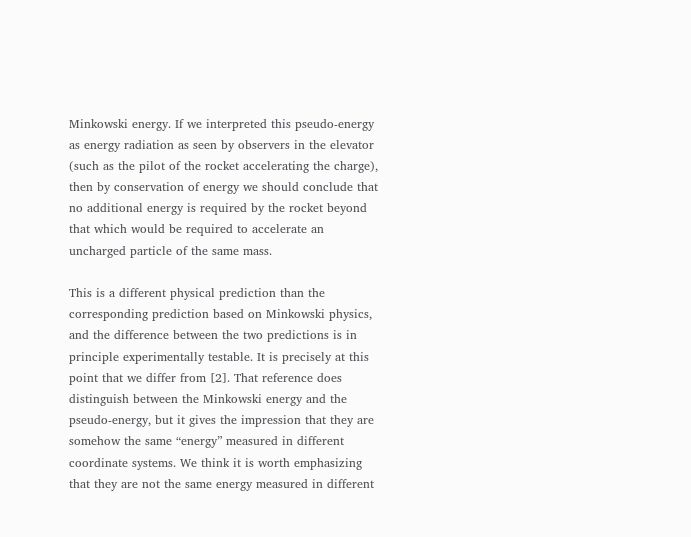Minkowski energy. If we interpreted this pseudo-energy as energy radiation as seen by observers in the elevator (such as the pilot of the rocket accelerating the charge), then by conservation of energy we should conclude that no additional energy is required by the rocket beyond that which would be required to accelerate an uncharged particle of the same mass.

This is a different physical prediction than the corresponding prediction based on Minkowski physics, and the difference between the two predictions is in principle experimentally testable. It is precisely at this point that we differ from [2]. That reference does distinguish between the Minkowski energy and the pseudo-energy, but it gives the impression that they are somehow the same “energy” measured in different coordinate systems. We think it is worth emphasizing that they are not the same energy measured in different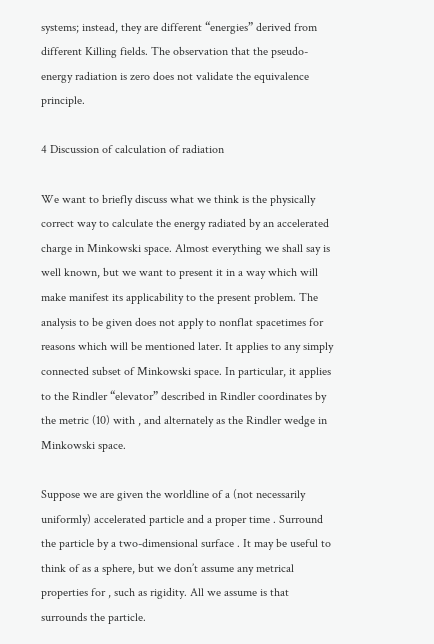systems; instead, they are different “energies” derived from different Killing fields. The observation that the pseudo-energy radiation is zero does not validate the equivalence principle.

4 Discussion of calculation of radiation

We want to briefly discuss what we think is the physically correct way to calculate the energy radiated by an accelerated charge in Minkowski space. Almost everything we shall say is well known, but we want to present it in a way which will make manifest its applicability to the present problem. The analysis to be given does not apply to nonflat spacetimes for reasons which will be mentioned later. It applies to any simply connected subset of Minkowski space. In particular, it applies to the Rindler “elevator” described in Rindler coordinates by the metric (10) with , and alternately as the Rindler wedge in Minkowski space.

Suppose we are given the worldline of a (not necessarily uniformly) accelerated particle and a proper time . Surround the particle by a two-dimensional surface . It may be useful to think of as a sphere, but we don’t assume any metrical properties for , such as rigidity. All we assume is that surrounds the particle.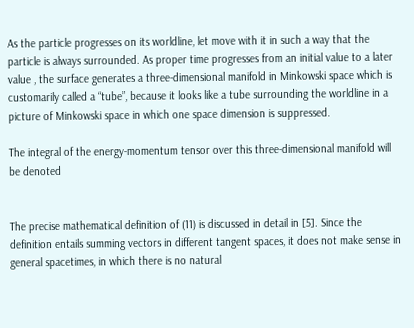As the particle progresses on its worldline, let move with it in such a way that the particle is always surrounded. As proper time progresses from an initial value to a later value , the surface generates a three-dimensional manifold in Minkowski space which is customarily called a “tube”, because it looks like a tube surrounding the worldline in a picture of Minkowski space in which one space dimension is suppressed.

The integral of the energy-momentum tensor over this three-dimensional manifold will be denoted


The precise mathematical definition of (11) is discussed in detail in [5]. Since the definition entails summing vectors in different tangent spaces, it does not make sense in general spacetimes, in which there is no natural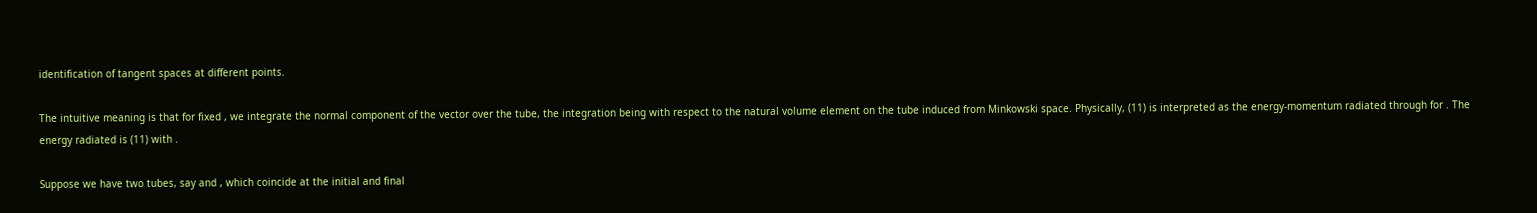identification of tangent spaces at different points.

The intuitive meaning is that for fixed , we integrate the normal component of the vector over the tube, the integration being with respect to the natural volume element on the tube induced from Minkowski space. Physically, (11) is interpreted as the energy-momentum radiated through for . The energy radiated is (11) with .

Suppose we have two tubes, say and , which coincide at the initial and final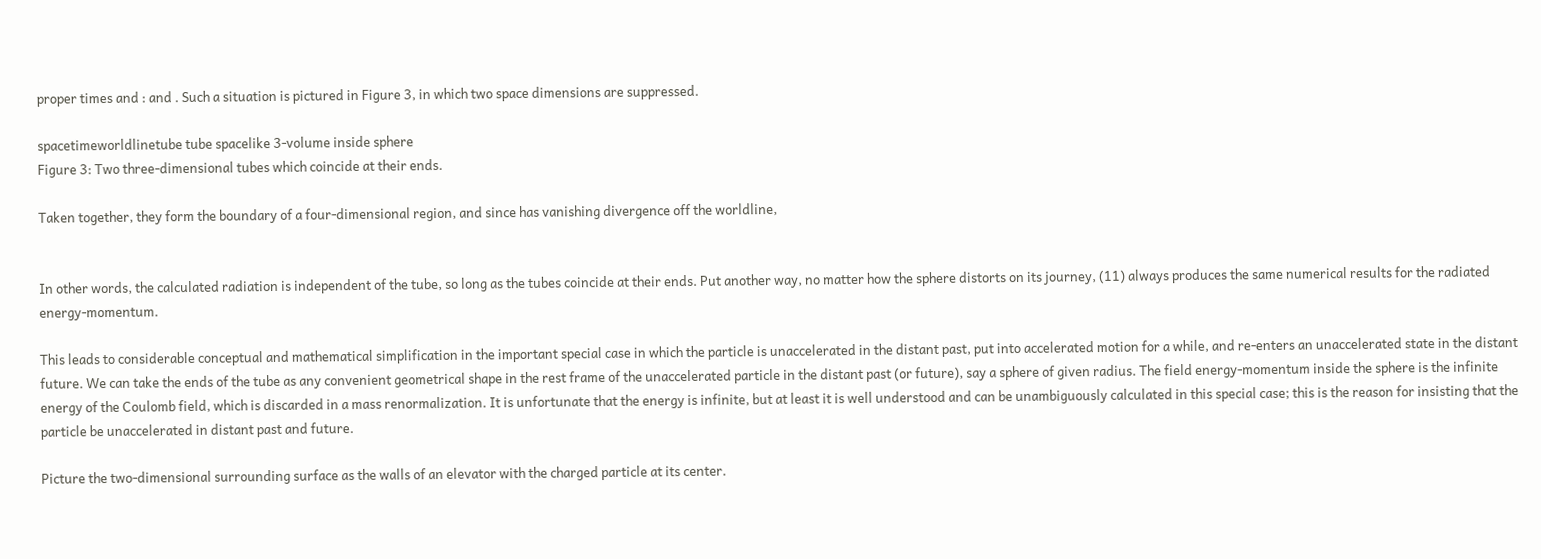proper times and : and . Such a situation is pictured in Figure 3, in which two space dimensions are suppressed.

spacetimeworldlinetube tube spacelike 3-volume inside sphere
Figure 3: Two three-dimensional tubes which coincide at their ends.

Taken together, they form the boundary of a four-dimensional region, and since has vanishing divergence off the worldline,


In other words, the calculated radiation is independent of the tube, so long as the tubes coincide at their ends. Put another way, no matter how the sphere distorts on its journey, (11) always produces the same numerical results for the radiated energy-momentum.

This leads to considerable conceptual and mathematical simplification in the important special case in which the particle is unaccelerated in the distant past, put into accelerated motion for a while, and re-enters an unaccelerated state in the distant future. We can take the ends of the tube as any convenient geometrical shape in the rest frame of the unaccelerated particle in the distant past (or future), say a sphere of given radius. The field energy-momentum inside the sphere is the infinite energy of the Coulomb field, which is discarded in a mass renormalization. It is unfortunate that the energy is infinite, but at least it is well understood and can be unambiguously calculated in this special case; this is the reason for insisting that the particle be unaccelerated in distant past and future.

Picture the two-dimensional surrounding surface as the walls of an elevator with the charged particle at its center.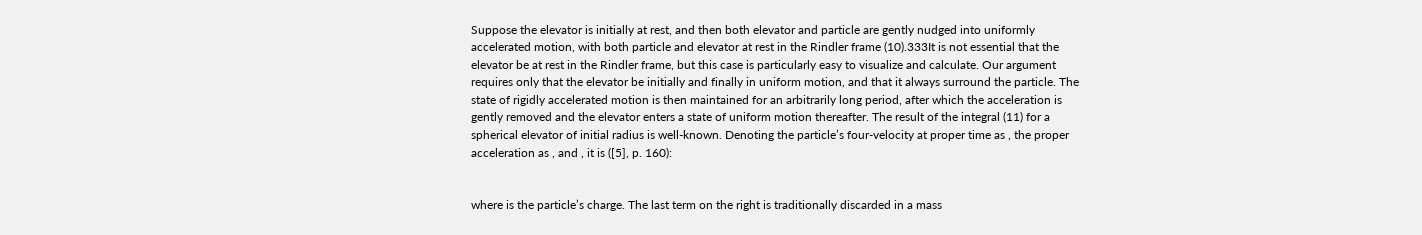Suppose the elevator is initially at rest, and then both elevator and particle are gently nudged into uniformly accelerated motion, with both particle and elevator at rest in the Rindler frame (10).333It is not essential that the elevator be at rest in the Rindler frame, but this case is particularly easy to visualize and calculate. Our argument requires only that the elevator be initially and finally in uniform motion, and that it always surround the particle. The state of rigidly accelerated motion is then maintained for an arbitrarily long period, after which the acceleration is gently removed and the elevator enters a state of uniform motion thereafter. The result of the integral (11) for a spherical elevator of initial radius is well-known. Denoting the particle’s four-velocity at proper time as , the proper acceleration as , and , it is ([5], p. 160):


where is the particle’s charge. The last term on the right is traditionally discarded in a mass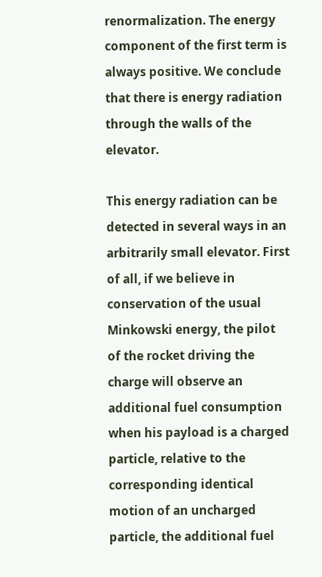renormalization. The energy component of the first term is always positive. We conclude that there is energy radiation through the walls of the elevator.

This energy radiation can be detected in several ways in an arbitrarily small elevator. First of all, if we believe in conservation of the usual Minkowski energy, the pilot of the rocket driving the charge will observe an additional fuel consumption when his payload is a charged particle, relative to the corresponding identical motion of an uncharged particle, the additional fuel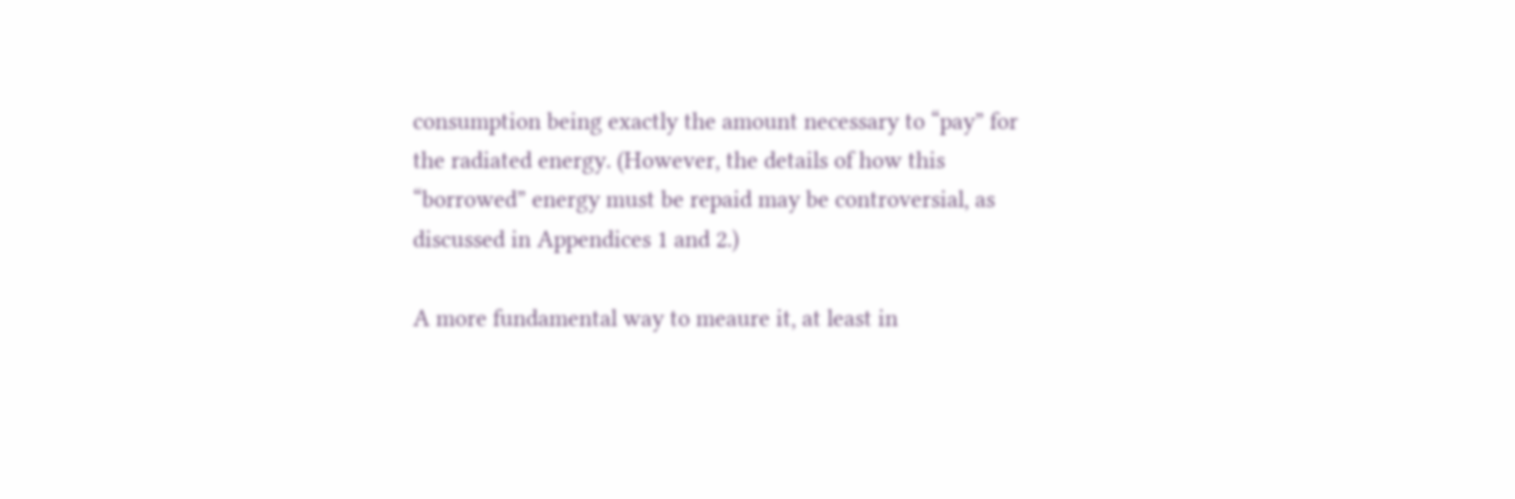consumption being exactly the amount necessary to “pay” for the radiated energy. (However, the details of how this “borrowed” energy must be repaid may be controversial, as discussed in Appendices 1 and 2.)

A more fundamental way to meaure it, at least in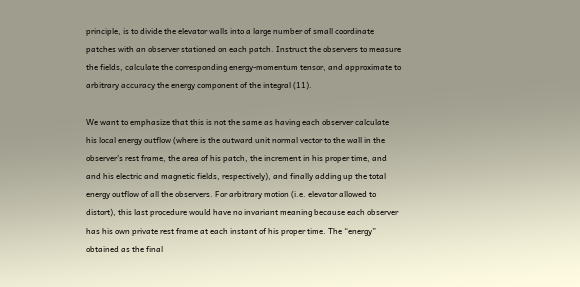principle, is to divide the elevator walls into a large number of small coordinate patches with an observer stationed on each patch. Instruct the observers to measure the fields, calculate the corresponding energy-momentum tensor, and approximate to arbitrary accuracy the energy component of the integral (11).

We want to emphasize that this is not the same as having each observer calculate his local energy outflow (where is the outward unit normal vector to the wall in the observer’s rest frame, the area of his patch, the increment in his proper time, and and his electric and magnetic fields, respectively), and finally adding up the total energy outflow of all the observers. For arbitrary motion (i.e. elevator allowed to distort), this last procedure would have no invariant meaning because each observer has his own private rest frame at each instant of his proper time. The “energy” obtained as the final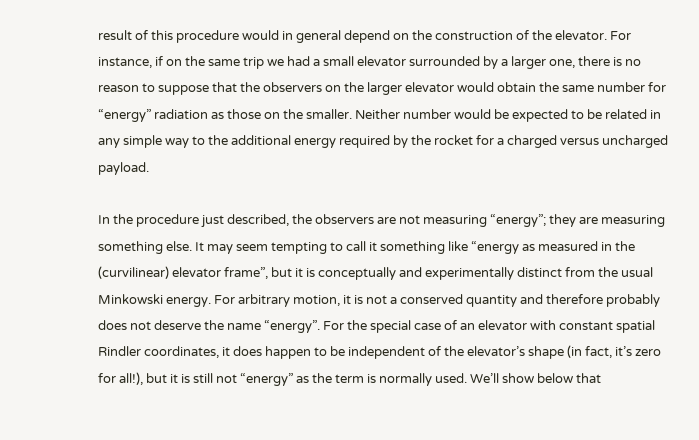result of this procedure would in general depend on the construction of the elevator. For instance, if on the same trip we had a small elevator surrounded by a larger one, there is no reason to suppose that the observers on the larger elevator would obtain the same number for “energy” radiation as those on the smaller. Neither number would be expected to be related in any simple way to the additional energy required by the rocket for a charged versus uncharged payload.

In the procedure just described, the observers are not measuring “energy”; they are measuring something else. It may seem tempting to call it something like “energy as measured in the (curvilinear) elevator frame”, but it is conceptually and experimentally distinct from the usual Minkowski energy. For arbitrary motion, it is not a conserved quantity and therefore probably does not deserve the name “energy”. For the special case of an elevator with constant spatial Rindler coordinates, it does happen to be independent of the elevator’s shape (in fact, it’s zero for all!), but it is still not “energy” as the term is normally used. We’ll show below that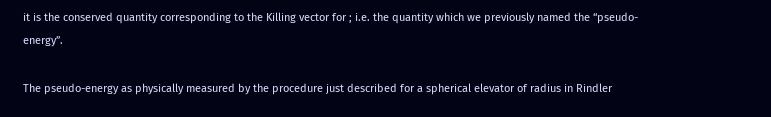it is the conserved quantity corresponding to the Killing vector for ; i.e. the quantity which we previously named the “pseudo-energy”.

The pseudo-energy as physically measured by the procedure just described for a spherical elevator of radius in Rindler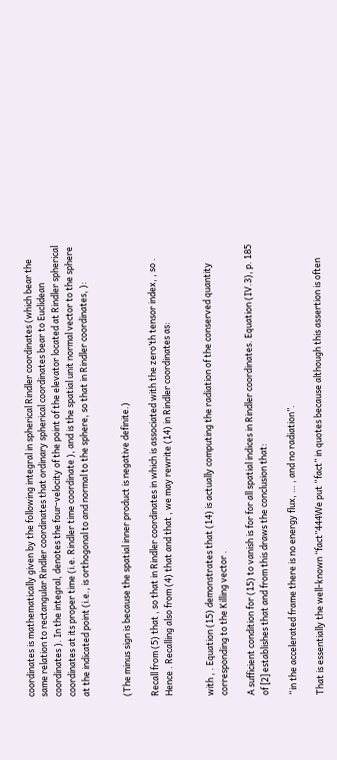coordinates is mathematically given by the following integral in spherical Rindler coordinates (which bear the same relation to rectangular Rindler coordinates that ordinary spherical coordinates bear to Euclidean coordinates ). In the integral, denotes the four-velocity of the point of the elevator located at Rindler spherical coordinates at its proper time (i.e. Rindler time coordinate ), and is the spatial unit normal vector to the sphere at the indicated point (i.e., is orthogonal to and normal to the sphere, so that in Rindler coordinates, ):


(The minus sign is because the spatial inner product is negative definite.)

Recall from (5) that , so that in Rindler coordinates in which is associated with the zero’th tensor index, , so . Hence . Recalling also from (4) that and that , we may rewrite (14) in Rindler coordinates as:


with , . Equation (15) demonstrates that (14) is actually computing the radiation of the conserved quantity corresponding to the Killing vector .

A sufficient condition for (15) to vanish is for for all spatial indices in Rindler coordinates. Equation (IV.3), p. 185 of [2] establishes that and from this draws the conclusion that:

“in the accelerated frame there is no energy flux, … , and no radiation”.

That is essentially the well-known ‘‘fact’’444We put “fact” in quotes because although this assertion is often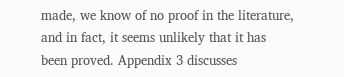made, we know of no proof in the literature, and in fact, it seems unlikely that it has been proved. Appendix 3 discusses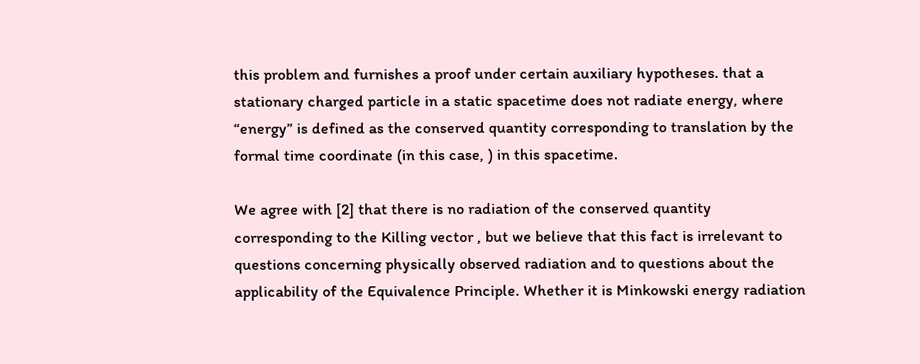this problem and furnishes a proof under certain auxiliary hypotheses. that a stationary charged particle in a static spacetime does not radiate energy, where “energy” is defined as the conserved quantity corresponding to translation by the formal time coordinate (in this case, ) in this spacetime.

We agree with [2] that there is no radiation of the conserved quantity corresponding to the Killing vector , but we believe that this fact is irrelevant to questions concerning physically observed radiation and to questions about the applicability of the Equivalence Principle. Whether it is Minkowski energy radiation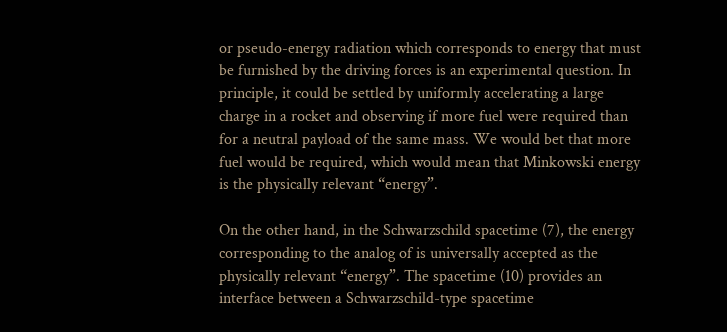or pseudo-energy radiation which corresponds to energy that must be furnished by the driving forces is an experimental question. In principle, it could be settled by uniformly accelerating a large charge in a rocket and observing if more fuel were required than for a neutral payload of the same mass. We would bet that more fuel would be required, which would mean that Minkowski energy is the physically relevant “energy”.

On the other hand, in the Schwarzschild spacetime (7), the energy corresponding to the analog of is universally accepted as the physically relevant “energy”. The spacetime (10) provides an interface between a Schwarzschild-type spacetime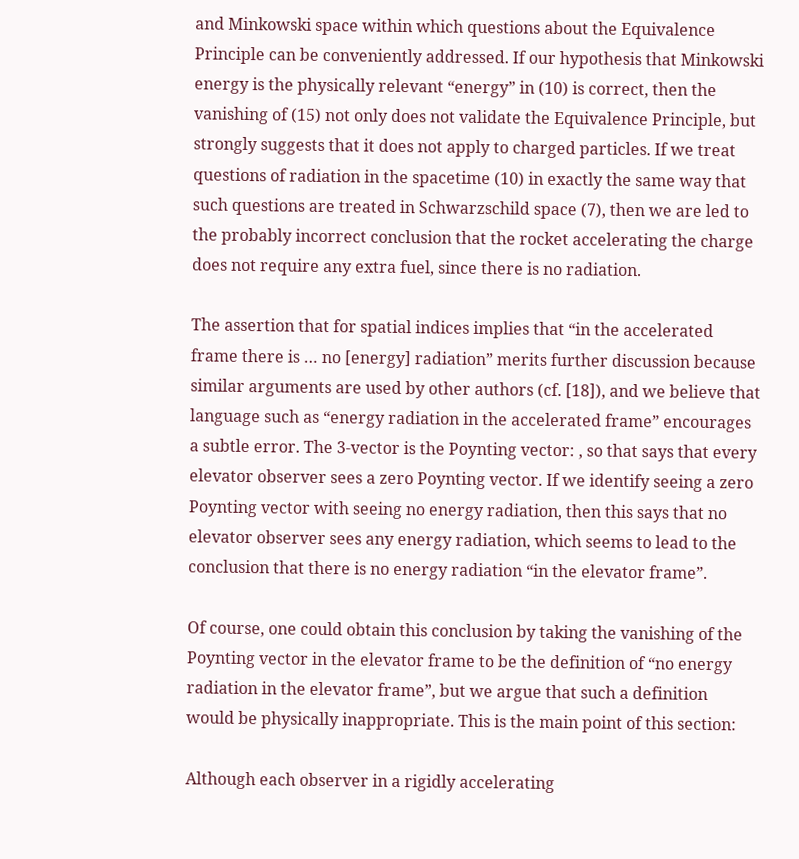and Minkowski space within which questions about the Equivalence Principle can be conveniently addressed. If our hypothesis that Minkowski energy is the physically relevant “energy” in (10) is correct, then the vanishing of (15) not only does not validate the Equivalence Principle, but strongly suggests that it does not apply to charged particles. If we treat questions of radiation in the spacetime (10) in exactly the same way that such questions are treated in Schwarzschild space (7), then we are led to the probably incorrect conclusion that the rocket accelerating the charge does not require any extra fuel, since there is no radiation.

The assertion that for spatial indices implies that “in the accelerated frame there is … no [energy] radiation” merits further discussion because similar arguments are used by other authors (cf. [18]), and we believe that language such as “energy radiation in the accelerated frame” encourages a subtle error. The 3-vector is the Poynting vector: , so that says that every elevator observer sees a zero Poynting vector. If we identify seeing a zero Poynting vector with seeing no energy radiation, then this says that no elevator observer sees any energy radiation, which seems to lead to the conclusion that there is no energy radiation “in the elevator frame”.

Of course, one could obtain this conclusion by taking the vanishing of the Poynting vector in the elevator frame to be the definition of “no energy radiation in the elevator frame”, but we argue that such a definition would be physically inappropriate. This is the main point of this section:

Although each observer in a rigidly accelerating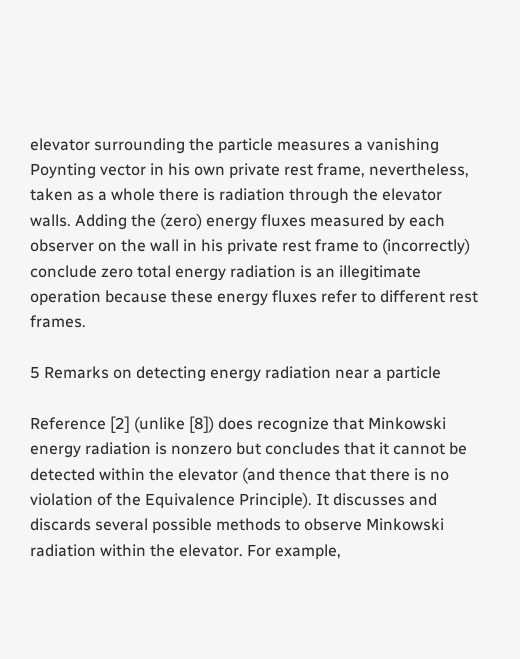elevator surrounding the particle measures a vanishing Poynting vector in his own private rest frame, nevertheless, taken as a whole there is radiation through the elevator walls. Adding the (zero) energy fluxes measured by each observer on the wall in his private rest frame to (incorrectly) conclude zero total energy radiation is an illegitimate operation because these energy fluxes refer to different rest frames.

5 Remarks on detecting energy radiation near a particle

Reference [2] (unlike [8]) does recognize that Minkowski energy radiation is nonzero but concludes that it cannot be detected within the elevator (and thence that there is no violation of the Equivalence Principle). It discusses and discards several possible methods to observe Minkowski radiation within the elevator. For example,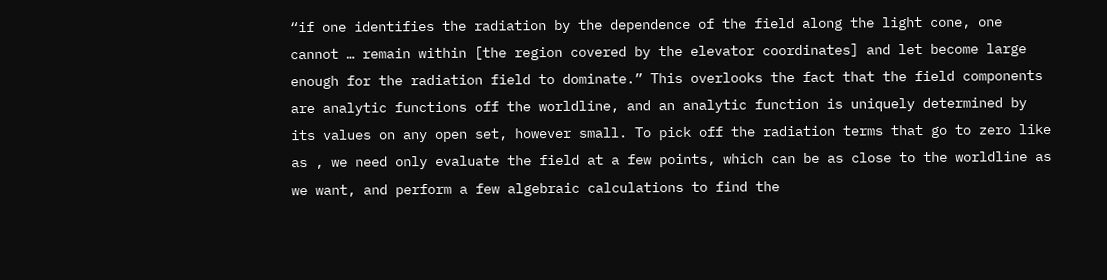“if one identifies the radiation by the dependence of the field along the light cone, one cannot … remain within [the region covered by the elevator coordinates] and let become large enough for the radiation field to dominate.” This overlooks the fact that the field components are analytic functions off the worldline, and an analytic function is uniquely determined by its values on any open set, however small. To pick off the radiation terms that go to zero like as , we need only evaluate the field at a few points, which can be as close to the worldline as we want, and perform a few algebraic calculations to find the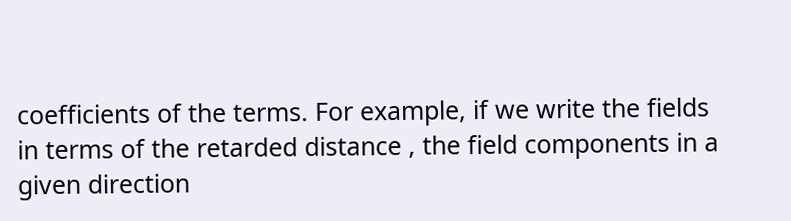coefficients of the terms. For example, if we write the fields in terms of the retarded distance , the field components in a given direction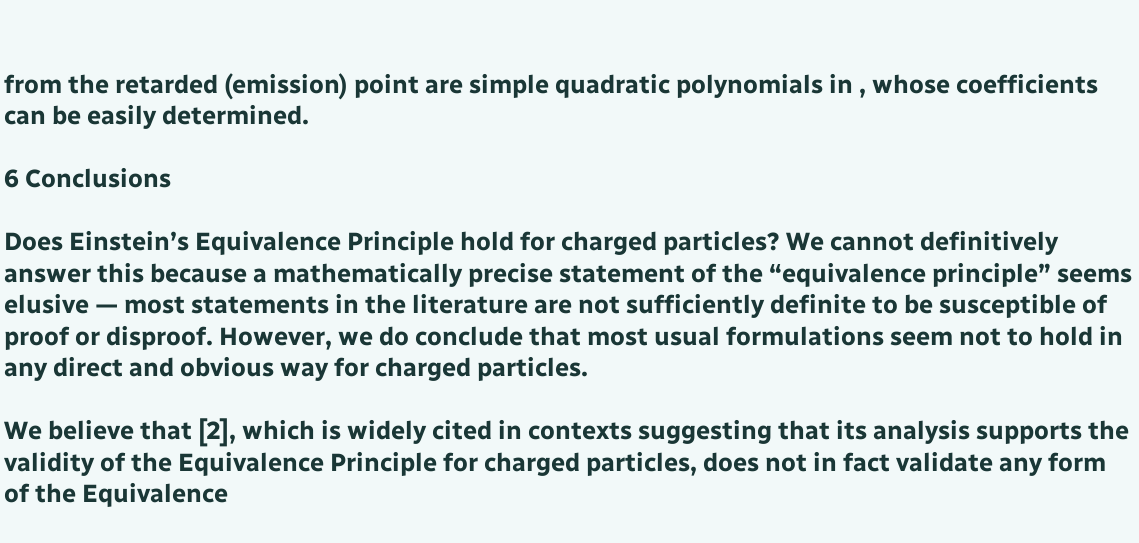from the retarded (emission) point are simple quadratic polynomials in , whose coefficients can be easily determined.

6 Conclusions

Does Einstein’s Equivalence Principle hold for charged particles? We cannot definitively answer this because a mathematically precise statement of the “equivalence principle” seems elusive — most statements in the literature are not sufficiently definite to be susceptible of proof or disproof. However, we do conclude that most usual formulations seem not to hold in any direct and obvious way for charged particles.

We believe that [2], which is widely cited in contexts suggesting that its analysis supports the validity of the Equivalence Principle for charged particles, does not in fact validate any form of the Equivalence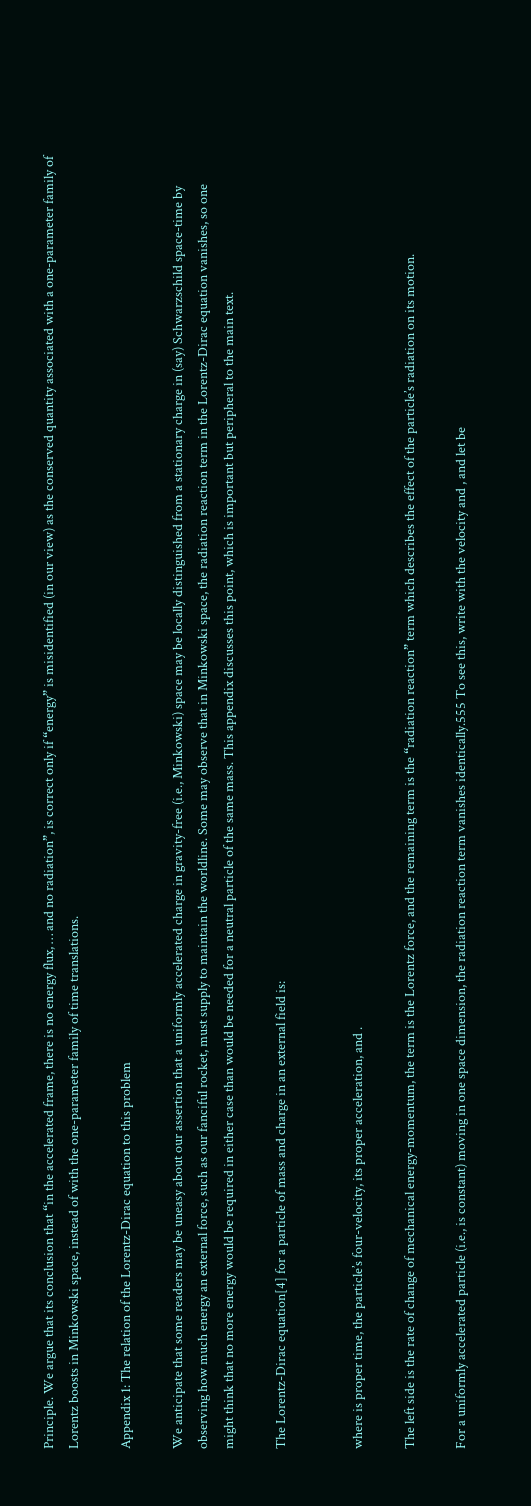Principle. We argue that its conclusion that “in the accelerated frame, there is no energy flux, … and no radiation”, is correct only if “energy” is misidentified (in our view) as the conserved quantity associated with a one-parameter family of Lorentz boosts in Minkowski space, instead of with the one-parameter family of time translations.

Appendix 1: The relation of the Lorentz-Dirac equation to this problem

We anticipate that some readers may be uneasy about our assertion that a uniformly accelerated charge in gravity-free (i.e., Minkowski) space may be locally distinguished from a stationary charge in (say) Schwarzschild space-time by observing how much energy an external force, such as our fanciful rocket, must supply to maintain the worldline. Some may observe that in Minkowski space, the radiation reaction term in the Lorentz-Dirac equation vanishes, so one might think that no more energy would be required in either case than would be needed for a neutral particle of the same mass. This appendix discusses this point, which is important but peripheral to the main text.

The Lorentz-Dirac equation[4] for a particle of mass and charge in an external field is:


where is proper time, the particle’s four-velocity, its proper acceleration, and .

The left side is the rate of change of mechanical energy-momentum, the term is the Lorentz force, and the remaining term is the “radiation reaction” term which describes the effect of the particle’s radiation on its motion.

For a uniformly accelerated particle (i.e., is constant) moving in one space dimension, the radiation reaction term vanishes identically.555 To see this, write with the velocity and , and let be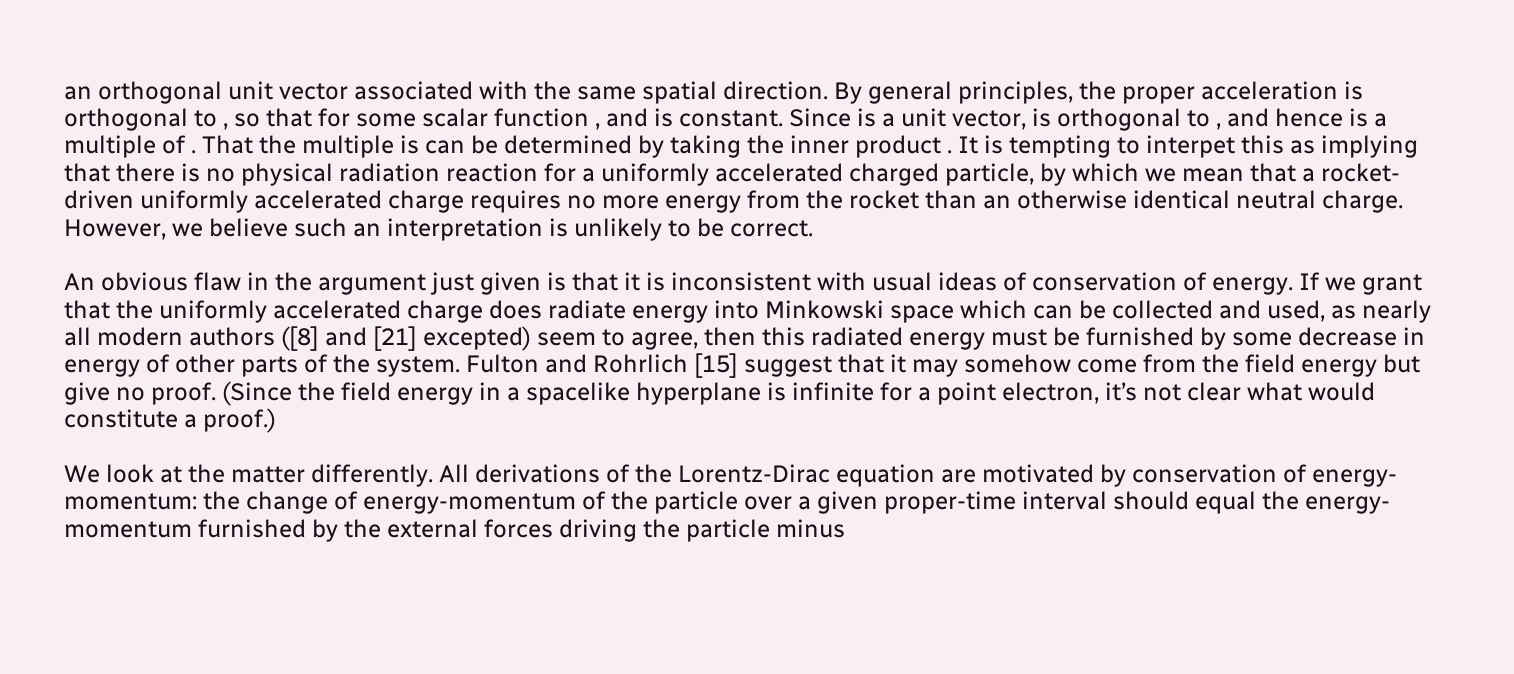an orthogonal unit vector associated with the same spatial direction. By general principles, the proper acceleration is orthogonal to , so that for some scalar function , and is constant. Since is a unit vector, is orthogonal to , and hence is a multiple of . That the multiple is can be determined by taking the inner product . It is tempting to interpet this as implying that there is no physical radiation reaction for a uniformly accelerated charged particle, by which we mean that a rocket-driven uniformly accelerated charge requires no more energy from the rocket than an otherwise identical neutral charge. However, we believe such an interpretation is unlikely to be correct.

An obvious flaw in the argument just given is that it is inconsistent with usual ideas of conservation of energy. If we grant that the uniformly accelerated charge does radiate energy into Minkowski space which can be collected and used, as nearly all modern authors ([8] and [21] excepted) seem to agree, then this radiated energy must be furnished by some decrease in energy of other parts of the system. Fulton and Rohrlich [15] suggest that it may somehow come from the field energy but give no proof. (Since the field energy in a spacelike hyperplane is infinite for a point electron, it’s not clear what would constitute a proof.)

We look at the matter differently. All derivations of the Lorentz-Dirac equation are motivated by conservation of energy-momentum: the change of energy-momentum of the particle over a given proper-time interval should equal the energy-momentum furnished by the external forces driving the particle minus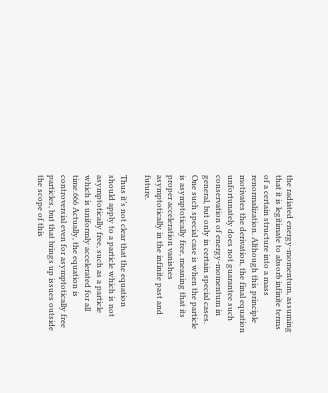the radiated energy-momentum, assuming that it is legitimate to absorb infinite terms of a certain structure into a mass renormalization. Although this principle motivates the derivation, the final equation unfortunately does not guarantee such conservation of energy-momentum in general, but only in certain special cases. One such special case is when the particle is asymptotically free, meaning that its proper acceleration vanishes asymptotically in the infinite past and future.

Thus it’s not clear that the equation should apply to a particle which is not asymptotically free, such as a particle which is uniformly accelerated for all time.666 Actually, the equation is controversial even for asymptotically free particles, but that brings up issues outside the scope of this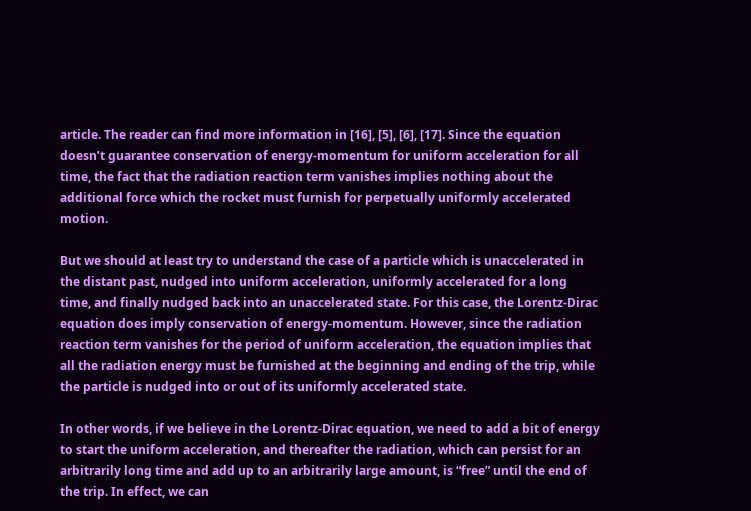article. The reader can find more information in [16], [5], [6], [17]. Since the equation doesn’t guarantee conservation of energy-momentum for uniform acceleration for all time, the fact that the radiation reaction term vanishes implies nothing about the additional force which the rocket must furnish for perpetually uniformly accelerated motion.

But we should at least try to understand the case of a particle which is unaccelerated in the distant past, nudged into uniform acceleration, uniformly accelerated for a long time, and finally nudged back into an unaccelerated state. For this case, the Lorentz-Dirac equation does imply conservation of energy-momentum. However, since the radiation reaction term vanishes for the period of uniform acceleration, the equation implies that all the radiation energy must be furnished at the beginning and ending of the trip, while the particle is nudged into or out of its uniformly accelerated state.

In other words, if we believe in the Lorentz-Dirac equation, we need to add a bit of energy to start the uniform acceleration, and thereafter the radiation, which can persist for an arbitrarily long time and add up to an arbitrarily large amount, is “free” until the end of the trip. In effect, we can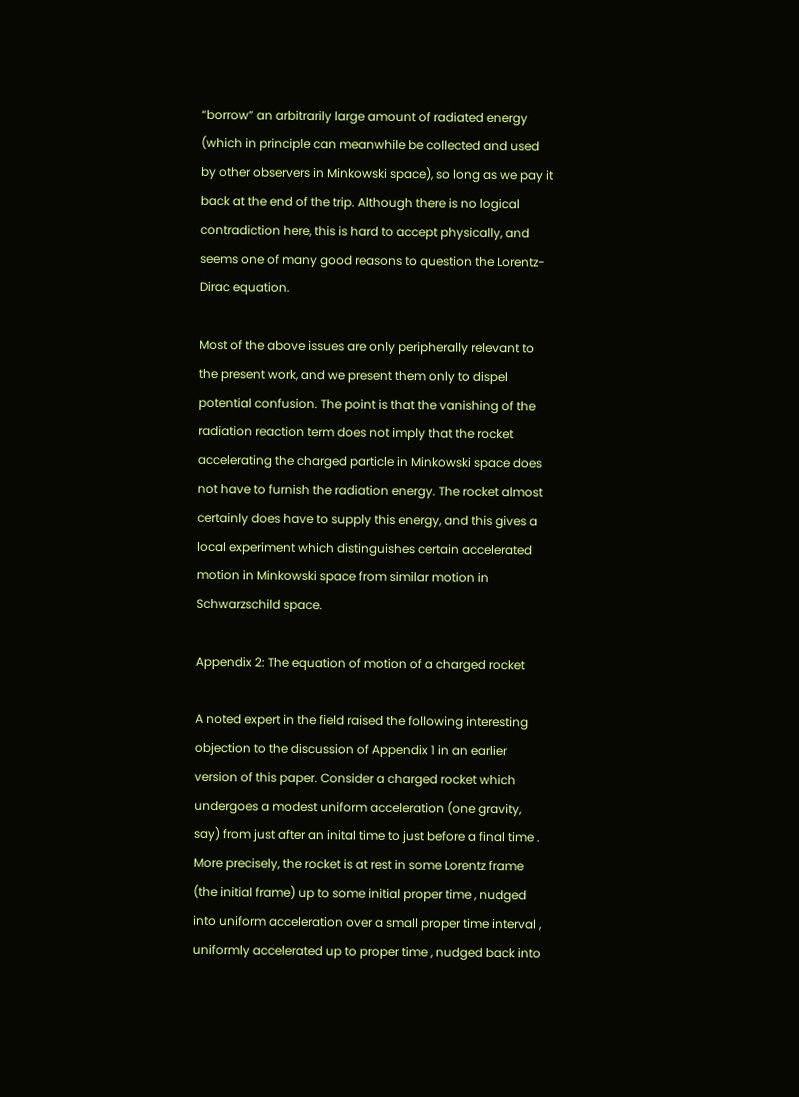“borrow” an arbitrarily large amount of radiated energy (which in principle can meanwhile be collected and used by other observers in Minkowski space), so long as we pay it back at the end of the trip. Although there is no logical contradiction here, this is hard to accept physically, and seems one of many good reasons to question the Lorentz-Dirac equation.

Most of the above issues are only peripherally relevant to the present work, and we present them only to dispel potential confusion. The point is that the vanishing of the radiation reaction term does not imply that the rocket accelerating the charged particle in Minkowski space does not have to furnish the radiation energy. The rocket almost certainly does have to supply this energy, and this gives a local experiment which distinguishes certain accelerated motion in Minkowski space from similar motion in Schwarzschild space.

Appendix 2: The equation of motion of a charged rocket

A noted expert in the field raised the following interesting objection to the discussion of Appendix 1 in an earlier version of this paper. Consider a charged rocket which undergoes a modest uniform acceleration (one gravity, say) from just after an inital time to just before a final time . More precisely, the rocket is at rest in some Lorentz frame (the initial frame) up to some initial proper time , nudged into uniform acceleration over a small proper time interval , uniformly accelerated up to proper time , nudged back into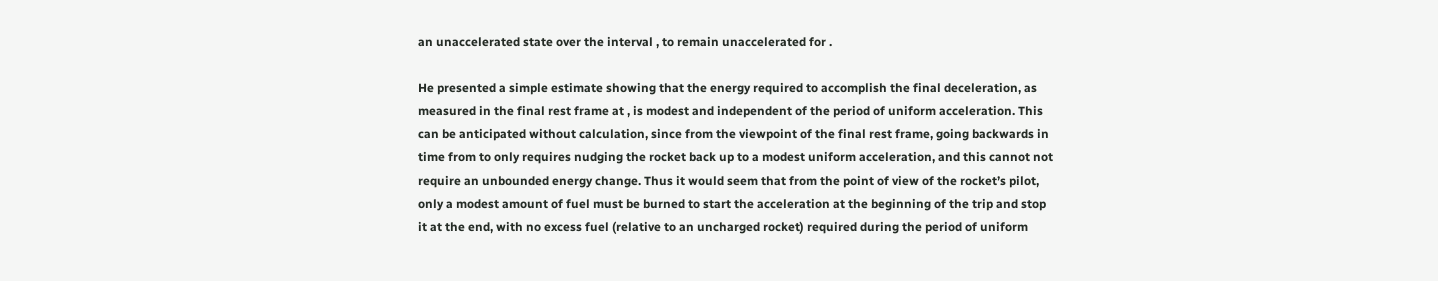an unaccelerated state over the interval , to remain unaccelerated for .

He presented a simple estimate showing that the energy required to accomplish the final deceleration, as measured in the final rest frame at , is modest and independent of the period of uniform acceleration. This can be anticipated without calculation, since from the viewpoint of the final rest frame, going backwards in time from to only requires nudging the rocket back up to a modest uniform acceleration, and this cannot not require an unbounded energy change. Thus it would seem that from the point of view of the rocket’s pilot, only a modest amount of fuel must be burned to start the acceleration at the beginning of the trip and stop it at the end, with no excess fuel (relative to an uncharged rocket) required during the period of uniform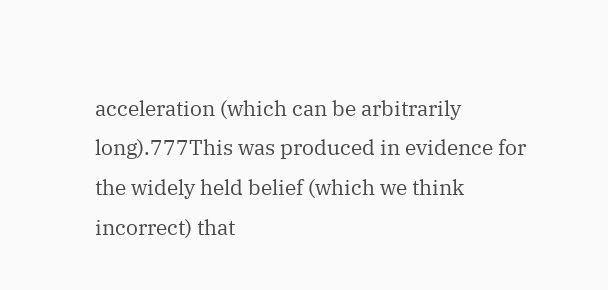acceleration (which can be arbitrarily long).777This was produced in evidence for the widely held belief (which we think incorrect) that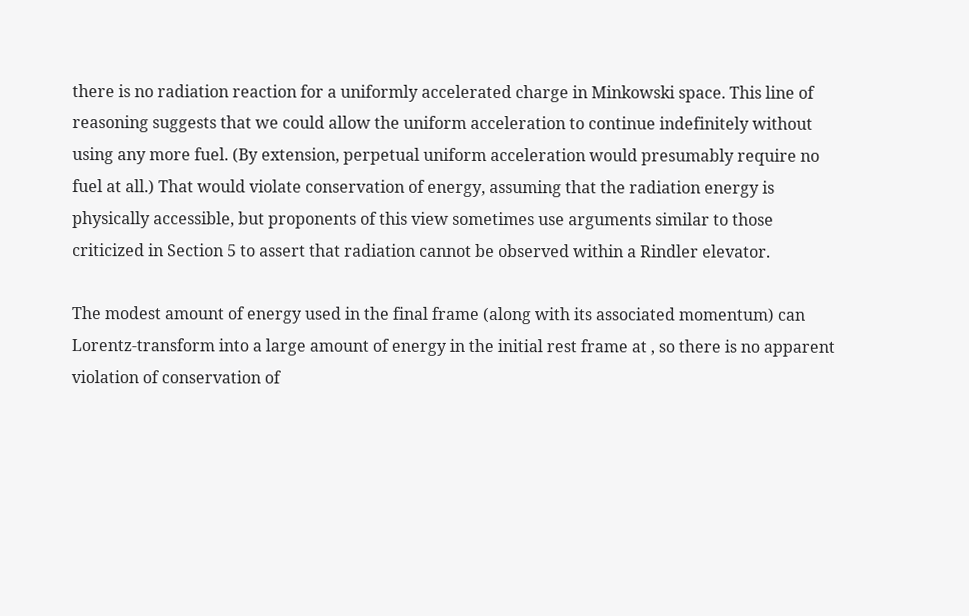there is no radiation reaction for a uniformly accelerated charge in Minkowski space. This line of reasoning suggests that we could allow the uniform acceleration to continue indefinitely without using any more fuel. (By extension, perpetual uniform acceleration would presumably require no fuel at all.) That would violate conservation of energy, assuming that the radiation energy is physically accessible, but proponents of this view sometimes use arguments similar to those criticized in Section 5 to assert that radiation cannot be observed within a Rindler elevator.

The modest amount of energy used in the final frame (along with its associated momentum) can Lorentz-transform into a large amount of energy in the initial rest frame at , so there is no apparent violation of conservation of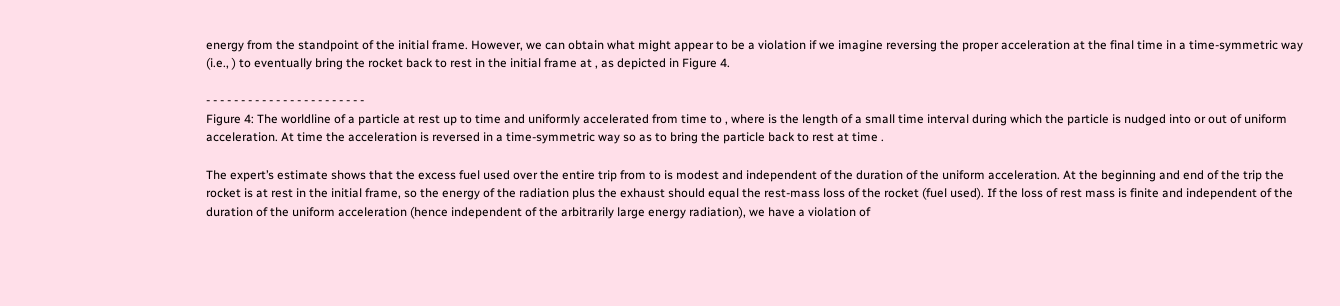energy from the standpoint of the initial frame. However, we can obtain what might appear to be a violation if we imagine reversing the proper acceleration at the final time in a time-symmetric way (i.e., ) to eventually bring the rocket back to rest in the initial frame at , as depicted in Figure 4.

- - - - - - - - - - - - - - - - - - - - - - -
Figure 4: The worldline of a particle at rest up to time and uniformly accelerated from time to , where is the length of a small time interval during which the particle is nudged into or out of uniform acceleration. At time the acceleration is reversed in a time-symmetric way so as to bring the particle back to rest at time .

The expert’s estimate shows that the excess fuel used over the entire trip from to is modest and independent of the duration of the uniform acceleration. At the beginning and end of the trip the rocket is at rest in the initial frame, so the energy of the radiation plus the exhaust should equal the rest-mass loss of the rocket (fuel used). If the loss of rest mass is finite and independent of the duration of the uniform acceleration (hence independent of the arbitrarily large energy radiation), we have a violation of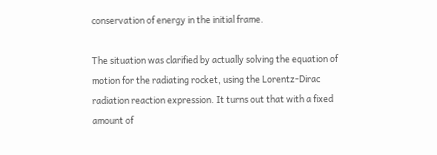conservation of energy in the initial frame.

The situation was clarified by actually solving the equation of motion for the radiating rocket, using the Lorentz-Dirac radiation reaction expression. It turns out that with a fixed amount of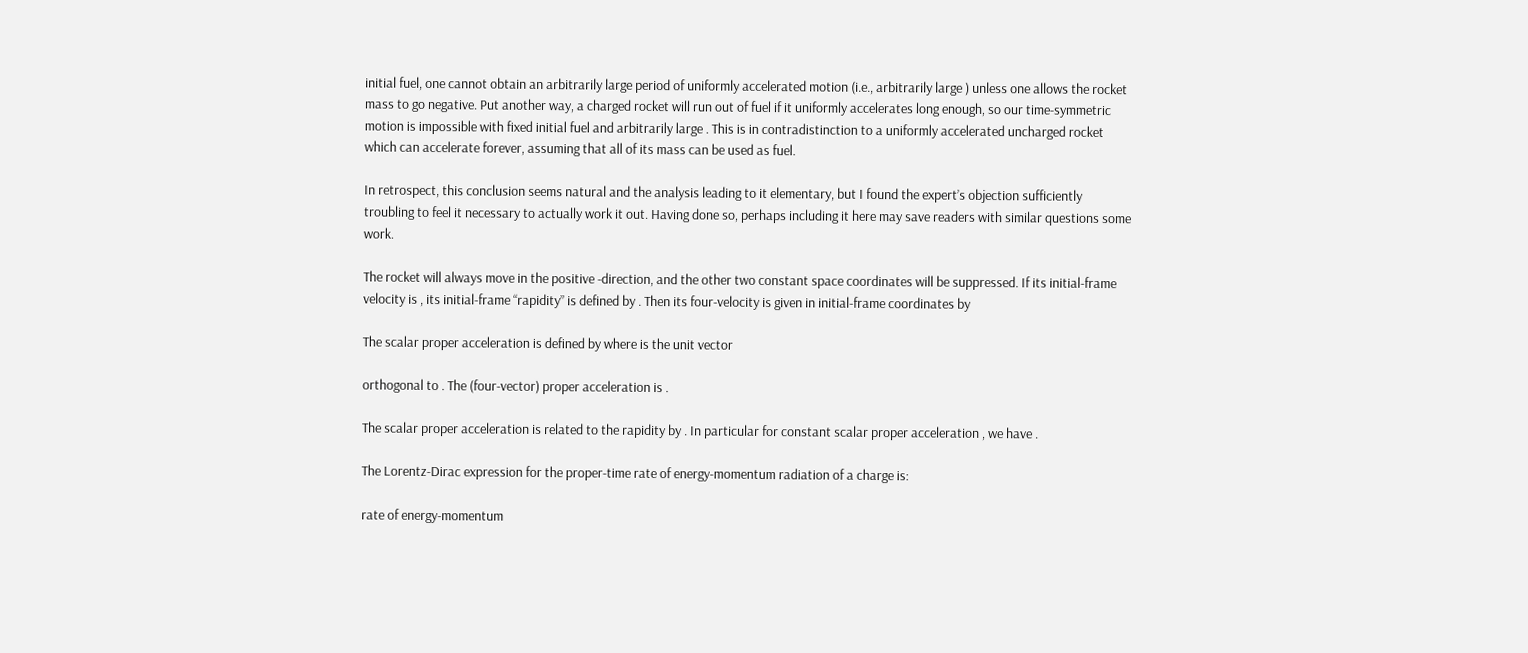initial fuel, one cannot obtain an arbitrarily large period of uniformly accelerated motion (i.e., arbitrarily large ) unless one allows the rocket mass to go negative. Put another way, a charged rocket will run out of fuel if it uniformly accelerates long enough, so our time-symmetric motion is impossible with fixed initial fuel and arbitrarily large . This is in contradistinction to a uniformly accelerated uncharged rocket which can accelerate forever, assuming that all of its mass can be used as fuel.

In retrospect, this conclusion seems natural and the analysis leading to it elementary, but I found the expert’s objection sufficiently troubling to feel it necessary to actually work it out. Having done so, perhaps including it here may save readers with similar questions some work.

The rocket will always move in the positive -direction, and the other two constant space coordinates will be suppressed. If its initial-frame velocity is , its initial-frame “rapidity” is defined by . Then its four-velocity is given in initial-frame coordinates by

The scalar proper acceleration is defined by where is the unit vector

orthogonal to . The (four-vector) proper acceleration is .

The scalar proper acceleration is related to the rapidity by . In particular for constant scalar proper acceleration , we have .

The Lorentz-Dirac expression for the proper-time rate of energy-momentum radiation of a charge is:

rate of energy-momentum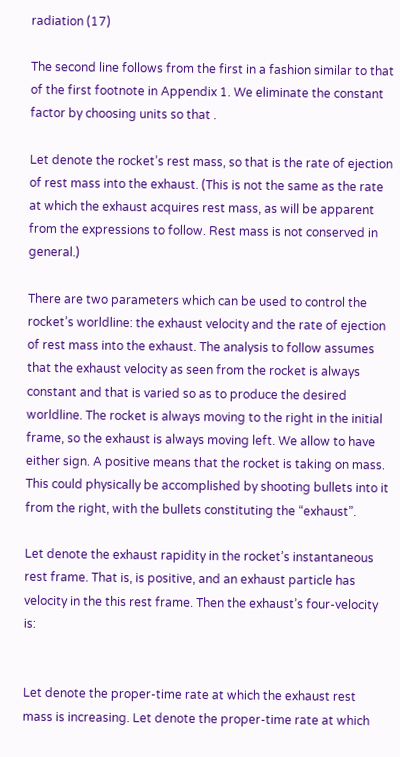radiation (17)

The second line follows from the first in a fashion similar to that of the first footnote in Appendix 1. We eliminate the constant factor by choosing units so that .

Let denote the rocket’s rest mass, so that is the rate of ejection of rest mass into the exhaust. (This is not the same as the rate at which the exhaust acquires rest mass, as will be apparent from the expressions to follow. Rest mass is not conserved in general.)

There are two parameters which can be used to control the rocket’s worldline: the exhaust velocity and the rate of ejection of rest mass into the exhaust. The analysis to follow assumes that the exhaust velocity as seen from the rocket is always constant and that is varied so as to produce the desired worldline. The rocket is always moving to the right in the initial frame, so the exhaust is always moving left. We allow to have either sign. A positive means that the rocket is taking on mass. This could physically be accomplished by shooting bullets into it from the right, with the bullets constituting the “exhaust”.

Let denote the exhaust rapidity in the rocket’s instantaneous rest frame. That is, is positive, and an exhaust particle has velocity in the this rest frame. Then the exhaust’s four-velocity is:


Let denote the proper-time rate at which the exhaust rest mass is increasing. Let denote the proper-time rate at which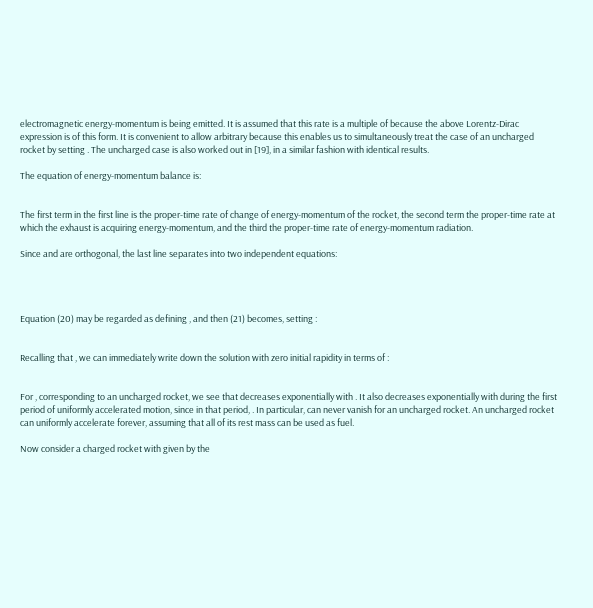electromagnetic energy-momentum is being emitted. It is assumed that this rate is a multiple of because the above Lorentz-Dirac expression is of this form. It is convenient to allow arbitrary because this enables us to simultaneously treat the case of an uncharged rocket by setting . The uncharged case is also worked out in [19], in a similar fashion with identical results.

The equation of energy-momentum balance is:


The first term in the first line is the proper-time rate of change of energy-momentum of the rocket, the second term the proper-time rate at which the exhaust is acquiring energy-momentum, and the third the proper-time rate of energy-momentum radiation.

Since and are orthogonal, the last line separates into two independent equations:




Equation (20) may be regarded as defining , and then (21) becomes, setting :


Recalling that , we can immediately write down the solution with zero initial rapidity in terms of :


For , corresponding to an uncharged rocket, we see that decreases exponentially with . It also decreases exponentially with during the first period of uniformly accelerated motion, since in that period, . In particular, can never vanish for an uncharged rocket. An uncharged rocket can uniformly accelerate forever, assuming that all of its rest mass can be used as fuel.

Now consider a charged rocket with given by the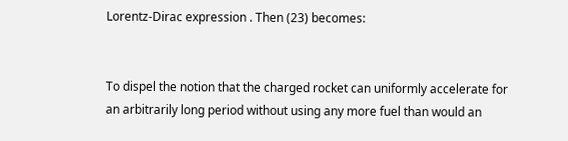Lorentz-Dirac expression . Then (23) becomes:


To dispel the notion that the charged rocket can uniformly accelerate for an arbitrarily long period without using any more fuel than would an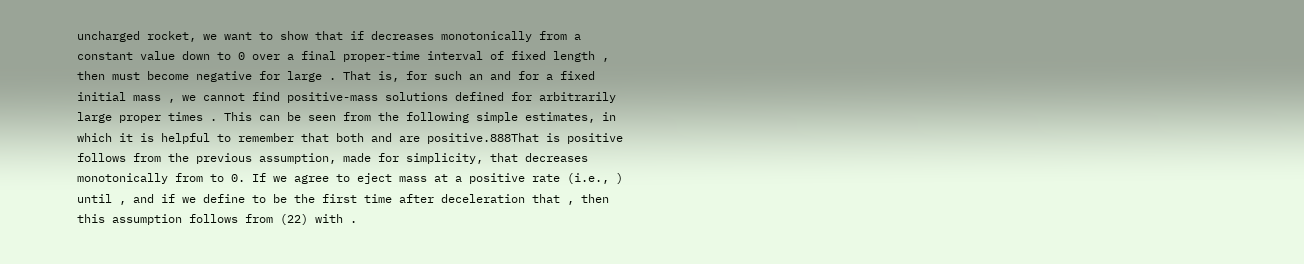uncharged rocket, we want to show that if decreases monotonically from a constant value down to 0 over a final proper-time interval of fixed length , then must become negative for large . That is, for such an and for a fixed initial mass , we cannot find positive-mass solutions defined for arbitrarily large proper times . This can be seen from the following simple estimates, in which it is helpful to remember that both and are positive.888That is positive follows from the previous assumption, made for simplicity, that decreases monotonically from to 0. If we agree to eject mass at a positive rate (i.e., ) until , and if we define to be the first time after deceleration that , then this assumption follows from (22) with .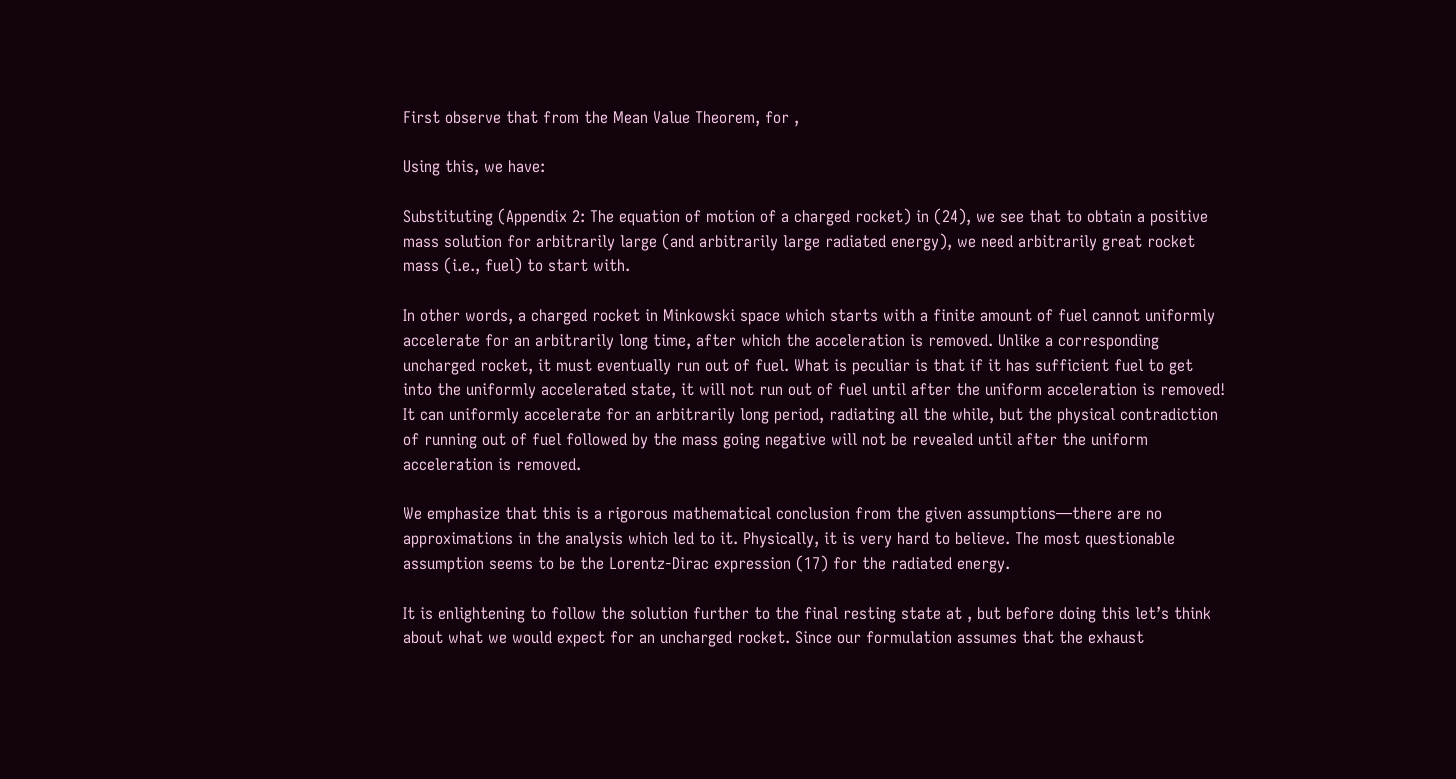First observe that from the Mean Value Theorem, for ,

Using this, we have:

Substituting (Appendix 2: The equation of motion of a charged rocket) in (24), we see that to obtain a positive mass solution for arbitrarily large (and arbitrarily large radiated energy), we need arbitrarily great rocket mass (i.e., fuel) to start with.

In other words, a charged rocket in Minkowski space which starts with a finite amount of fuel cannot uniformly accelerate for an arbitrarily long time, after which the acceleration is removed. Unlike a corresponding uncharged rocket, it must eventually run out of fuel. What is peculiar is that if it has sufficient fuel to get into the uniformly accelerated state, it will not run out of fuel until after the uniform acceleration is removed! It can uniformly accelerate for an arbitrarily long period, radiating all the while, but the physical contradiction of running out of fuel followed by the mass going negative will not be revealed until after the uniform acceleration is removed.

We emphasize that this is a rigorous mathematical conclusion from the given assumptions—there are no approximations in the analysis which led to it. Physically, it is very hard to believe. The most questionable assumption seems to be the Lorentz-Dirac expression (17) for the radiated energy.

It is enlightening to follow the solution further to the final resting state at , but before doing this let’s think about what we would expect for an uncharged rocket. Since our formulation assumes that the exhaust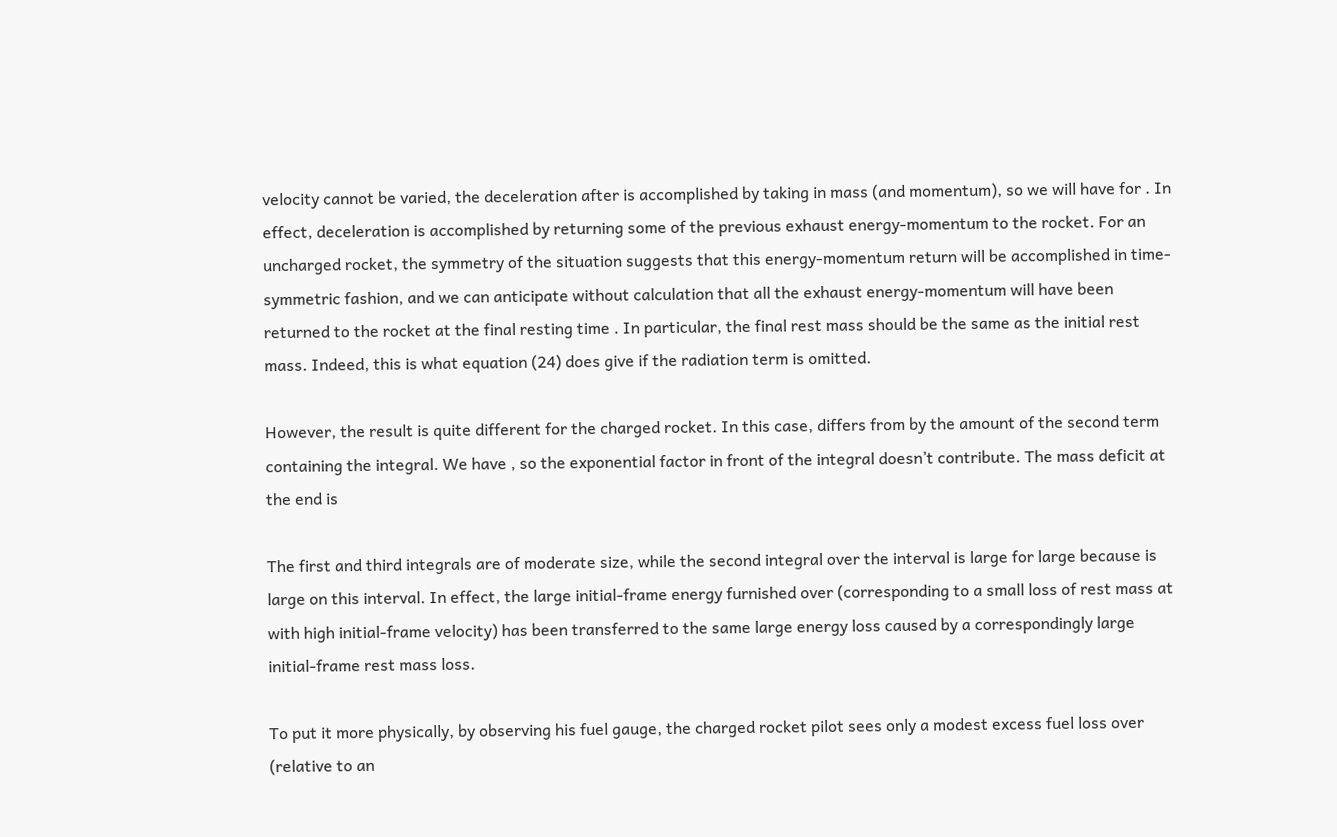velocity cannot be varied, the deceleration after is accomplished by taking in mass (and momentum), so we will have for . In effect, deceleration is accomplished by returning some of the previous exhaust energy-momentum to the rocket. For an uncharged rocket, the symmetry of the situation suggests that this energy-momentum return will be accomplished in time-symmetric fashion, and we can anticipate without calculation that all the exhaust energy-momentum will have been returned to the rocket at the final resting time . In particular, the final rest mass should be the same as the initial rest mass. Indeed, this is what equation (24) does give if the radiation term is omitted.

However, the result is quite different for the charged rocket. In this case, differs from by the amount of the second term containing the integral. We have , so the exponential factor in front of the integral doesn’t contribute. The mass deficit at the end is

The first and third integrals are of moderate size, while the second integral over the interval is large for large because is large on this interval. In effect, the large initial-frame energy furnished over (corresponding to a small loss of rest mass at with high initial-frame velocity) has been transferred to the same large energy loss caused by a correspondingly large initial-frame rest mass loss.

To put it more physically, by observing his fuel gauge, the charged rocket pilot sees only a modest excess fuel loss over (relative to an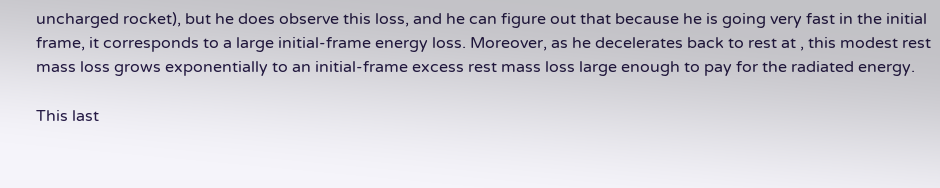uncharged rocket), but he does observe this loss, and he can figure out that because he is going very fast in the initial frame, it corresponds to a large initial-frame energy loss. Moreover, as he decelerates back to rest at , this modest rest mass loss grows exponentially to an initial-frame excess rest mass loss large enough to pay for the radiated energy.

This last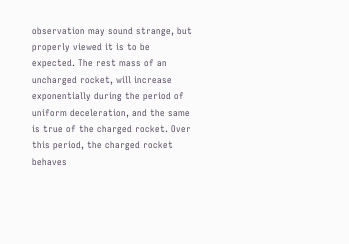observation may sound strange, but properly viewed it is to be expected. The rest mass of an uncharged rocket, will increase exponentially during the period of uniform deceleration, and the same is true of the charged rocket. Over this period, the charged rocket behaves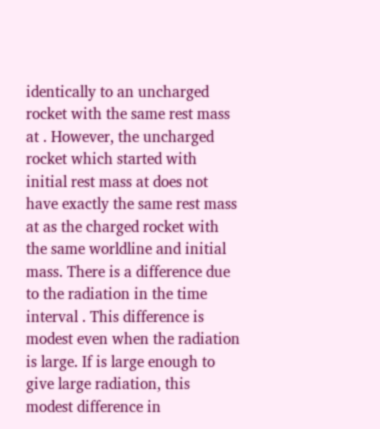identically to an uncharged rocket with the same rest mass at . However, the uncharged rocket which started with initial rest mass at does not have exactly the same rest mass at as the charged rocket with the same worldline and initial mass. There is a difference due to the radiation in the time interval . This difference is modest even when the radiation is large. If is large enough to give large radiation, this modest difference in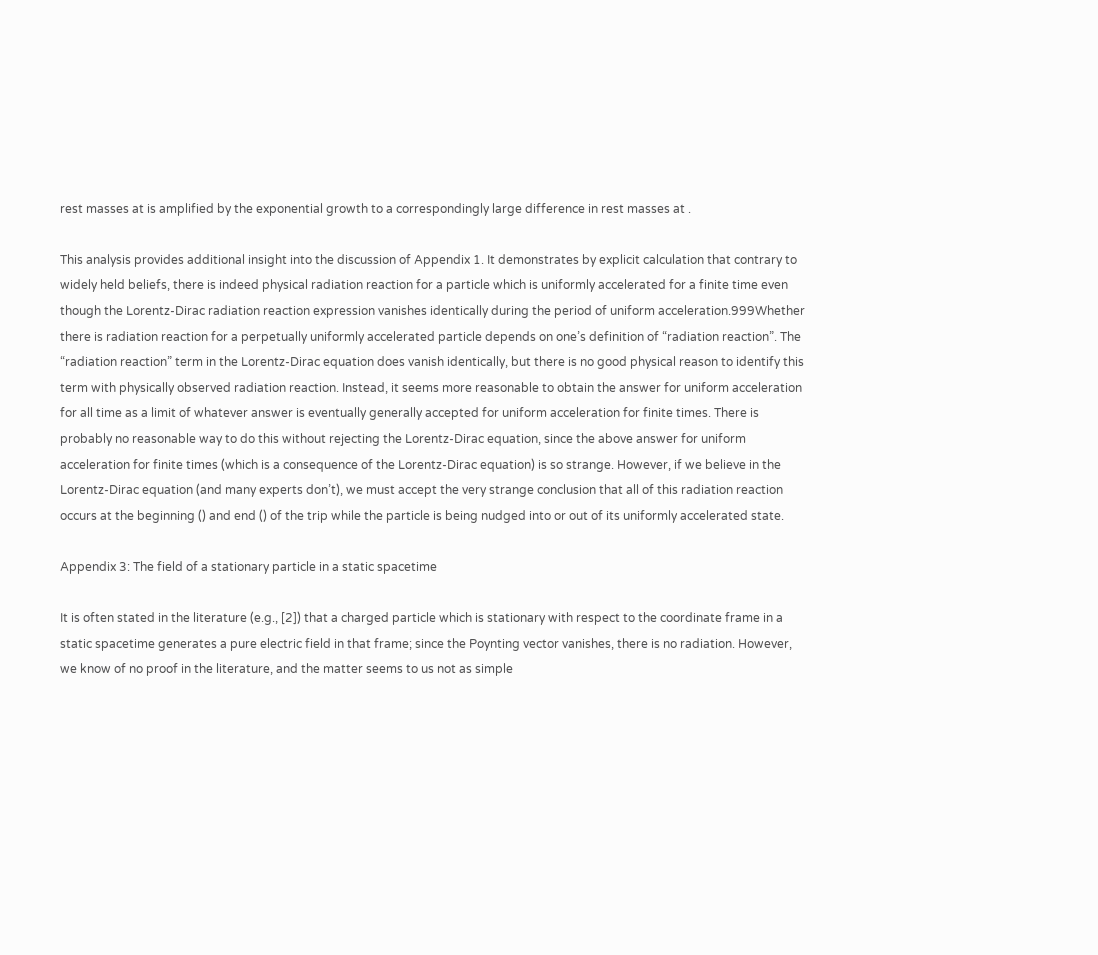rest masses at is amplified by the exponential growth to a correspondingly large difference in rest masses at .

This analysis provides additional insight into the discussion of Appendix 1. It demonstrates by explicit calculation that contrary to widely held beliefs, there is indeed physical radiation reaction for a particle which is uniformly accelerated for a finite time even though the Lorentz-Dirac radiation reaction expression vanishes identically during the period of uniform acceleration.999Whether there is radiation reaction for a perpetually uniformly accelerated particle depends on one’s definition of “radiation reaction”. The “radiation reaction” term in the Lorentz-Dirac equation does vanish identically, but there is no good physical reason to identify this term with physically observed radiation reaction. Instead, it seems more reasonable to obtain the answer for uniform acceleration for all time as a limit of whatever answer is eventually generally accepted for uniform acceleration for finite times. There is probably no reasonable way to do this without rejecting the Lorentz-Dirac equation, since the above answer for uniform acceleration for finite times (which is a consequence of the Lorentz-Dirac equation) is so strange. However, if we believe in the Lorentz-Dirac equation (and many experts don’t), we must accept the very strange conclusion that all of this radiation reaction occurs at the beginning () and end () of the trip while the particle is being nudged into or out of its uniformly accelerated state.

Appendix 3: The field of a stationary particle in a static spacetime

It is often stated in the literature (e.g., [2]) that a charged particle which is stationary with respect to the coordinate frame in a static spacetime generates a pure electric field in that frame; since the Poynting vector vanishes, there is no radiation. However, we know of no proof in the literature, and the matter seems to us not as simple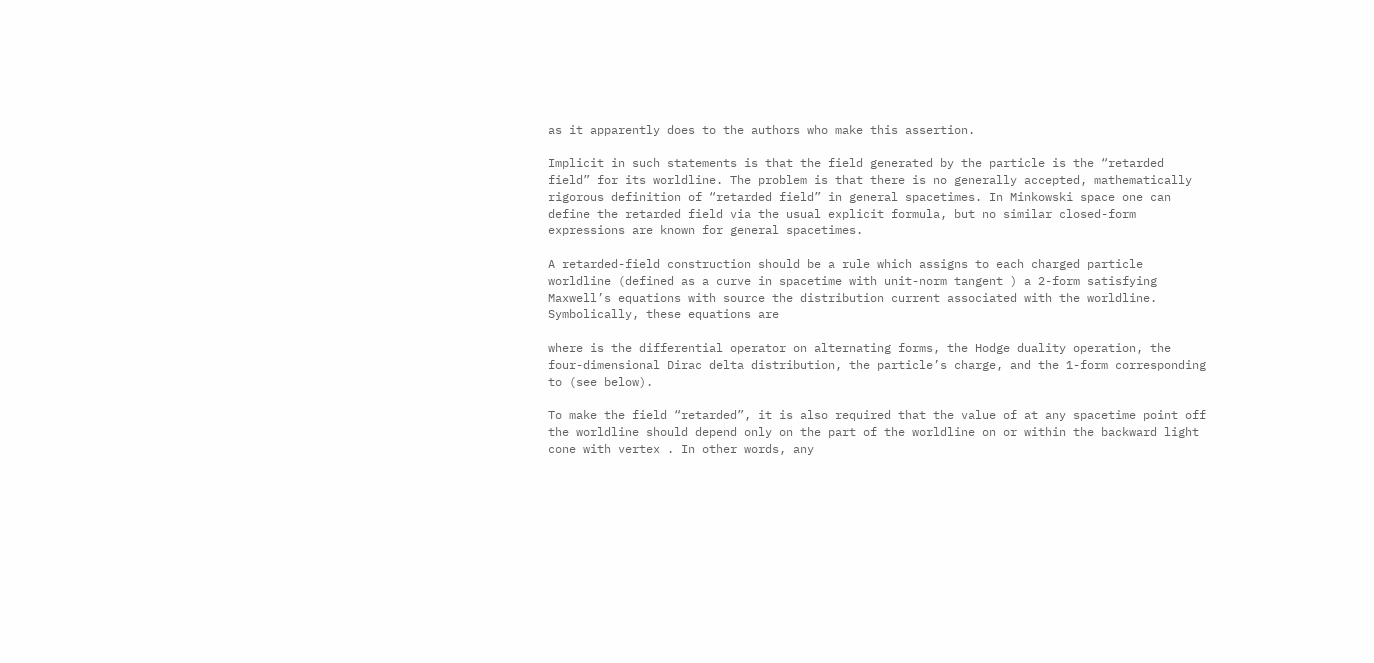as it apparently does to the authors who make this assertion.

Implicit in such statements is that the field generated by the particle is the “retarded field” for its worldline. The problem is that there is no generally accepted, mathematically rigorous definition of “retarded field” in general spacetimes. In Minkowski space one can define the retarded field via the usual explicit formula, but no similar closed-form expressions are known for general spacetimes.

A retarded-field construction should be a rule which assigns to each charged particle worldline (defined as a curve in spacetime with unit-norm tangent ) a 2-form satisfying Maxwell’s equations with source the distribution current associated with the worldline. Symbolically, these equations are

where is the differential operator on alternating forms, the Hodge duality operation, the four-dimensional Dirac delta distribution, the particle’s charge, and the 1-form corresponding to (see below).

To make the field “retarded”, it is also required that the value of at any spacetime point off the worldline should depend only on the part of the worldline on or within the backward light cone with vertex . In other words, any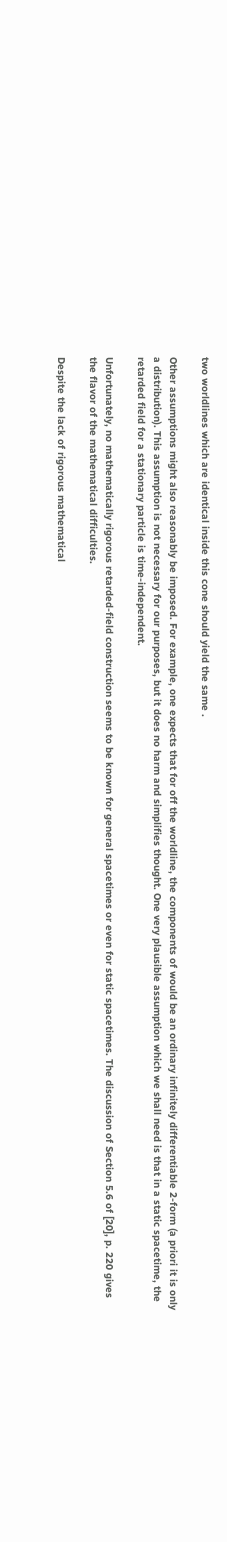two worldlines which are identical inside this cone should yield the same .

Other assumptions might also reasonably be imposed. For example, one expects that for off the worldline, the components of would be an ordinary infinitely differentiable 2-form (a priori it is only a distribution). This assumption is not necessary for our purposes, but it does no harm and simplifies thought. One very plausible assumption which we shall need is that in a static spacetime, the retarded field for a stationary particle is time-independent.

Unfortunately, no mathematically rigorous retarded-field construction seems to be known for general spacetimes or even for static spacetimes. The discussion of Section 5.6 of [20], p. 220 gives the flavor of the mathematical difficulties.

Despite the lack of rigorous mathematical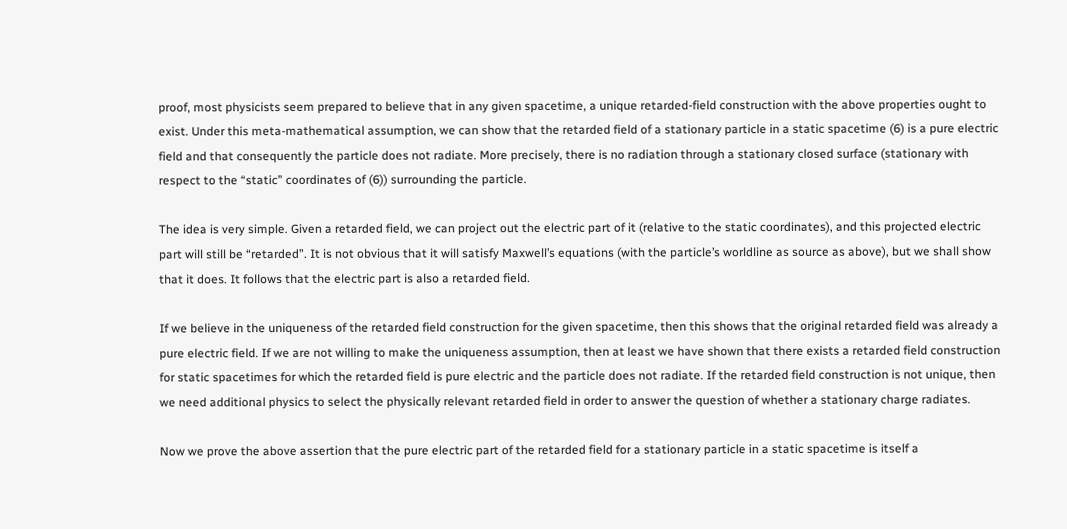proof, most physicists seem prepared to believe that in any given spacetime, a unique retarded-field construction with the above properties ought to exist. Under this meta-mathematical assumption, we can show that the retarded field of a stationary particle in a static spacetime (6) is a pure electric field and that consequently the particle does not radiate. More precisely, there is no radiation through a stationary closed surface (stationary with respect to the “static” coordinates of (6)) surrounding the particle.

The idea is very simple. Given a retarded field, we can project out the electric part of it (relative to the static coordinates), and this projected electric part will still be “retarded”. It is not obvious that it will satisfy Maxwell’s equations (with the particle’s worldline as source as above), but we shall show that it does. It follows that the electric part is also a retarded field.

If we believe in the uniqueness of the retarded field construction for the given spacetime, then this shows that the original retarded field was already a pure electric field. If we are not willing to make the uniqueness assumption, then at least we have shown that there exists a retarded field construction for static spacetimes for which the retarded field is pure electric and the particle does not radiate. If the retarded field construction is not unique, then we need additional physics to select the physically relevant retarded field in order to answer the question of whether a stationary charge radiates.

Now we prove the above assertion that the pure electric part of the retarded field for a stationary particle in a static spacetime is itself a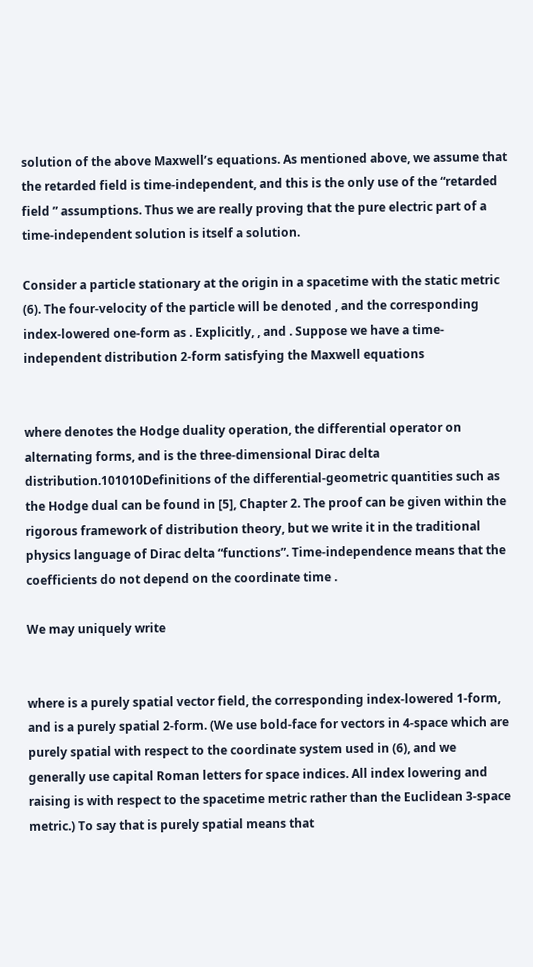solution of the above Maxwell’s equations. As mentioned above, we assume that the retarded field is time-independent, and this is the only use of the “retarded field ” assumptions. Thus we are really proving that the pure electric part of a time-independent solution is itself a solution.

Consider a particle stationary at the origin in a spacetime with the static metric (6). The four-velocity of the particle will be denoted , and the corresponding index-lowered one-form as . Explicitly, , and . Suppose we have a time-independent distribution 2-form satisfying the Maxwell equations


where denotes the Hodge duality operation, the differential operator on alternating forms, and is the three-dimensional Dirac delta distribution.101010Definitions of the differential-geometric quantities such as the Hodge dual can be found in [5], Chapter 2. The proof can be given within the rigorous framework of distribution theory, but we write it in the traditional physics language of Dirac delta “functions”. Time-independence means that the coefficients do not depend on the coordinate time .

We may uniquely write


where is a purely spatial vector field, the corresponding index-lowered 1-form, and is a purely spatial 2-form. (We use bold-face for vectors in 4-space which are purely spatial with respect to the coordinate system used in (6), and we generally use capital Roman letters for space indices. All index lowering and raising is with respect to the spacetime metric rather than the Euclidean 3-space metric.) To say that is purely spatial means that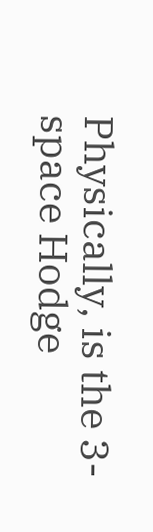Physically, is the 3-space Hodge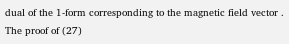dual of the 1-form corresponding to the magnetic field vector . The proof of (27)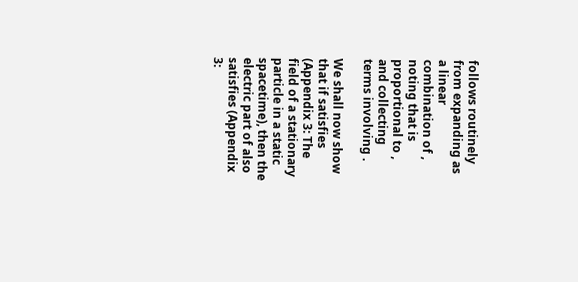follows routinely from expanding as a linear combination of , noting that is proportional to , and collecting terms involving .

We shall now show that if satisfies (Appendix 3: The field of a stationary particle in a static spacetime), then the electric part of also satisfies (Appendix 3: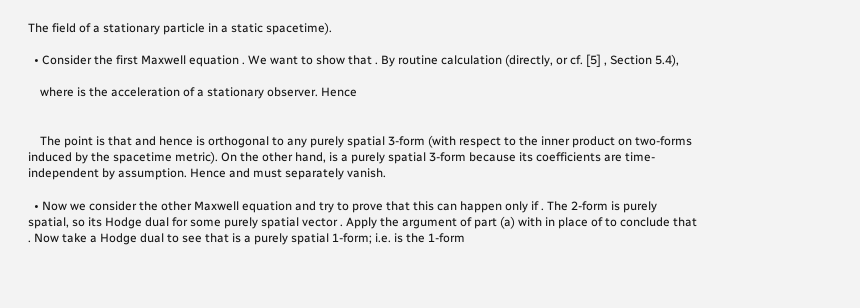The field of a stationary particle in a static spacetime).

  • Consider the first Maxwell equation . We want to show that . By routine calculation (directly, or cf. [5] , Section 5.4),

    where is the acceleration of a stationary observer. Hence


    The point is that and hence is orthogonal to any purely spatial 3-form (with respect to the inner product on two-forms induced by the spacetime metric). On the other hand, is a purely spatial 3-form because its coefficients are time-independent by assumption. Hence and must separately vanish.

  • Now we consider the other Maxwell equation and try to prove that this can happen only if . The 2-form is purely spatial, so its Hodge dual for some purely spatial vector . Apply the argument of part (a) with in place of to conclude that . Now take a Hodge dual to see that is a purely spatial 1-form; i.e. is the 1-form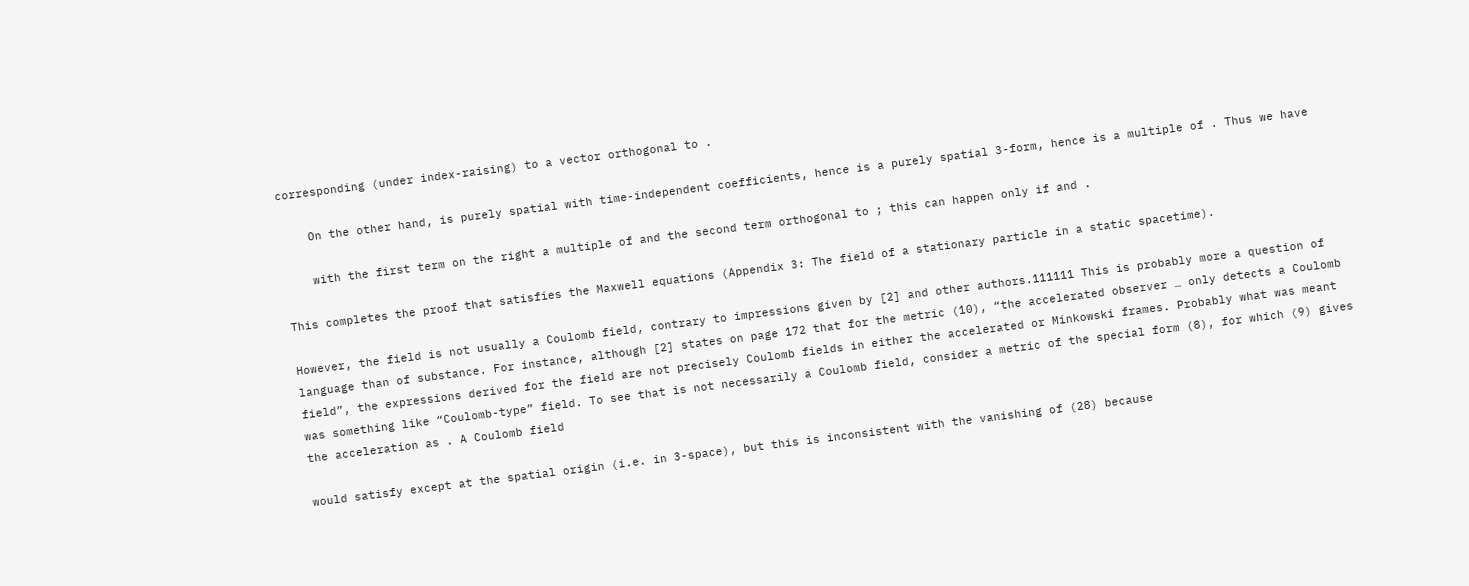corresponding (under index-raising) to a vector orthogonal to .

    On the other hand, is purely spatial with time-independent coefficients, hence is a purely spatial 3-form, hence is a multiple of . Thus we have

    with the first term on the right a multiple of and the second term orthogonal to ; this can happen only if and .

This completes the proof that satisfies the Maxwell equations (Appendix 3: The field of a stationary particle in a static spacetime).

However, the field is not usually a Coulomb field, contrary to impressions given by [2] and other authors.111111 This is probably more a question of language than of substance. For instance, although [2] states on page 172 that for the metric (10), “the accelerated observer … only detects a Coulomb field”, the expressions derived for the field are not precisely Coulomb fields in either the accelerated or Minkowski frames. Probably what was meant was something like “Coulomb-type” field. To see that is not necessarily a Coulomb field, consider a metric of the special form (8), for which (9) gives the acceleration as . A Coulomb field

would satisfy except at the spatial origin (i.e. in 3-space), but this is inconsistent with the vanishing of (28) because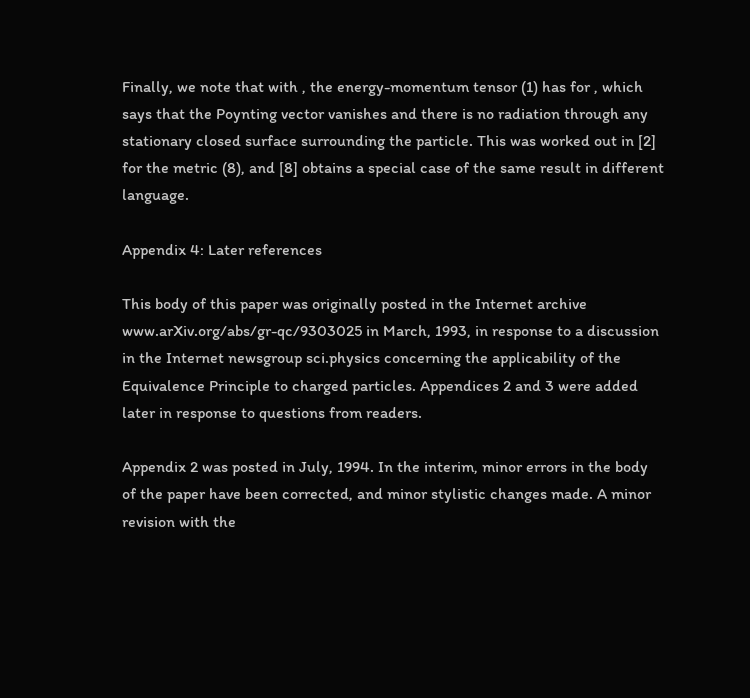Finally, we note that with , the energy-momentum tensor (1) has for , which says that the Poynting vector vanishes and there is no radiation through any stationary closed surface surrounding the particle. This was worked out in [2] for the metric (8), and [8] obtains a special case of the same result in different language.

Appendix 4: Later references

This body of this paper was originally posted in the Internet archive www.arXiv.org/abs/gr-qc/9303025 in March, 1993, in response to a discussion in the Internet newsgroup sci.physics concerning the applicability of the Equivalence Principle to charged particles. Appendices 2 and 3 were added later in response to questions from readers.

Appendix 2 was posted in July, 1994. In the interim, minor errors in the body of the paper have been corrected, and minor stylistic changes made. A minor revision with the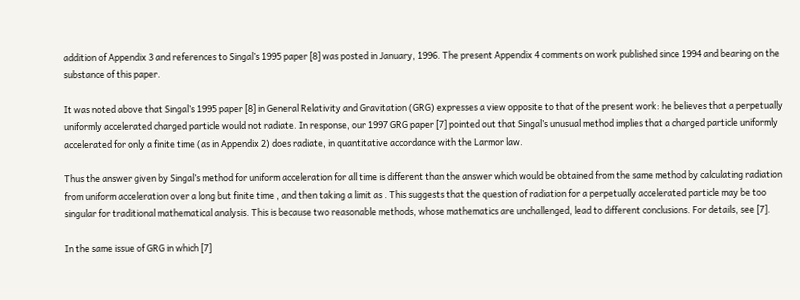addition of Appendix 3 and references to Singal’s 1995 paper [8] was posted in January, 1996. The present Appendix 4 comments on work published since 1994 and bearing on the substance of this paper.

It was noted above that Singal’s 1995 paper [8] in General Relativity and Gravitation (GRG) expresses a view opposite to that of the present work: he believes that a perpetually uniformly accelerated charged particle would not radiate. In response, our 1997 GRG paper [7] pointed out that Singal’s unusual method implies that a charged particle uniformly accelerated for only a finite time (as in Appendix 2) does radiate, in quantitative accordance with the Larmor law.

Thus the answer given by Singal’s method for uniform acceleration for all time is different than the answer which would be obtained from the same method by calculating radiation from uniform acceleration over a long but finite time , and then taking a limit as . This suggests that the question of radiation for a perpetually accelerated particle may be too singular for traditional mathematical analysis. This is because two reasonable methods, whose mathematics are unchallenged, lead to different conclusions. For details, see [7].

In the same issue of GRG in which [7]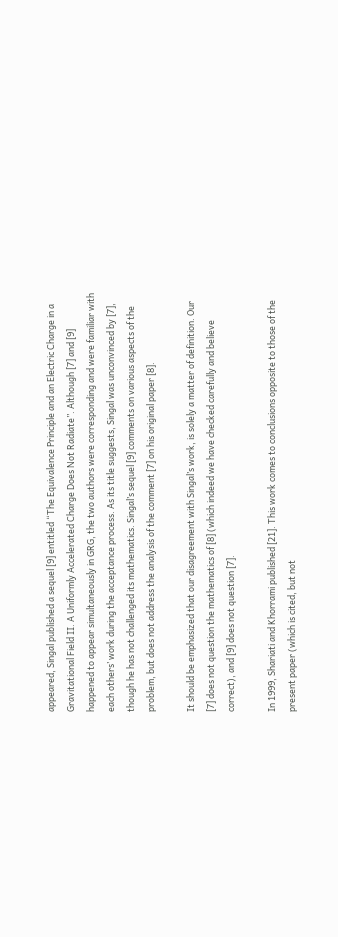appeared, Singal published a sequel [9] entitled “The Equivalence Principle and an Electric Charge in a Gravitational Field II. A Uniformly Accelerated Charge Does Not Radiate”. Although [7] and [9] happened to appear simultaneously in GRG, the two authors were corresponding and were familiar with each others’ work during the acceptance process. As its title suggests, Singal was unconvinced by [7], though he has not challenged its mathematics. Singal’s sequel [9] comments on various aspects of the problem, but does not address the analysis of the comment [7] on his original paper [8].

It should be emphasized that our disagreement with Singal’s work, is solely a matter of definition. Our [7] does not question the mathematics of [8] (which indeed we have checked carefully and believe correct), and [9] does not question [7].

In 1999, Shariati and Khorrami published [21]. This work comes to conclusions opposite to those of the present paper (which is cited, but not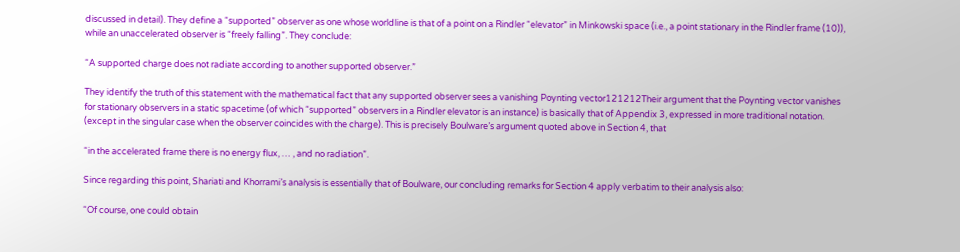discussed in detail). They define a “supported” observer as one whose worldline is that of a point on a Rindler “elevator” in Minkowski space (i.e., a point stationary in the Rindler frame (10)), while an unaccelerated observer is “freely falling”. They conclude:

“A supported charge does not radiate according to another supported observer.”

They identify the truth of this statement with the mathematical fact that any supported observer sees a vanishing Poynting vector121212Their argument that the Poynting vector vanishes for stationary observers in a static spacetime (of which “supported” observers in a Rindler elevator is an instance) is basically that of Appendix 3, expressed in more traditional notation. (except in the singular case when the observer coincides with the charge). This is precisely Boulware’s argument quoted above in Section 4, that

“in the accelerated frame there is no energy flux, … , and no radiation”.

Since regarding this point, Shariati and Khorrami’s analysis is essentially that of Boulware, our concluding remarks for Section 4 apply verbatim to their analysis also:

“Of course, one could obtain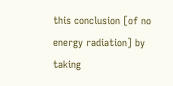this conclusion [of no energy radiation] by taking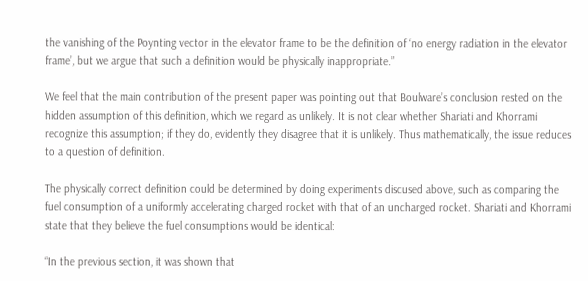the vanishing of the Poynting vector in the elevator frame to be the definition of ‘no energy radiation in the elevator frame’, but we argue that such a definition would be physically inappropriate.”

We feel that the main contribution of the present paper was pointing out that Boulware’s conclusion rested on the hidden assumption of this definition, which we regard as unlikely. It is not clear whether Shariati and Khorrami recognize this assumption; if they do, evidently they disagree that it is unlikely. Thus mathematically, the issue reduces to a question of definition.

The physically correct definition could be determined by doing experiments discused above, such as comparing the fuel consumption of a uniformly accelerating charged rocket with that of an uncharged rocket. Shariati and Khorrami state that they believe the fuel consumptions would be identical:

“In the previous section, it was shown that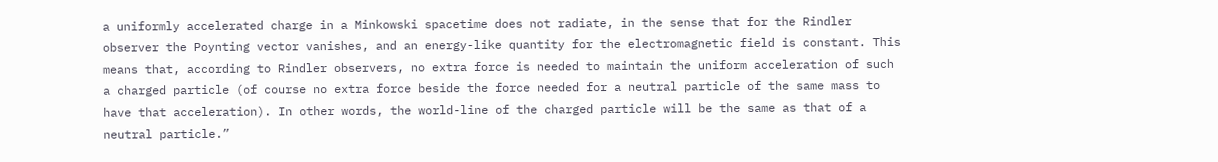a uniformly accelerated charge in a Minkowski spacetime does not radiate, in the sense that for the Rindler observer the Poynting vector vanishes, and an energy-like quantity for the electromagnetic field is constant. This means that, according to Rindler observers, no extra force is needed to maintain the uniform acceleration of such a charged particle (of course no extra force beside the force needed for a neutral particle of the same mass to have that acceleration). In other words, the world-line of the charged particle will be the same as that of a neutral particle.”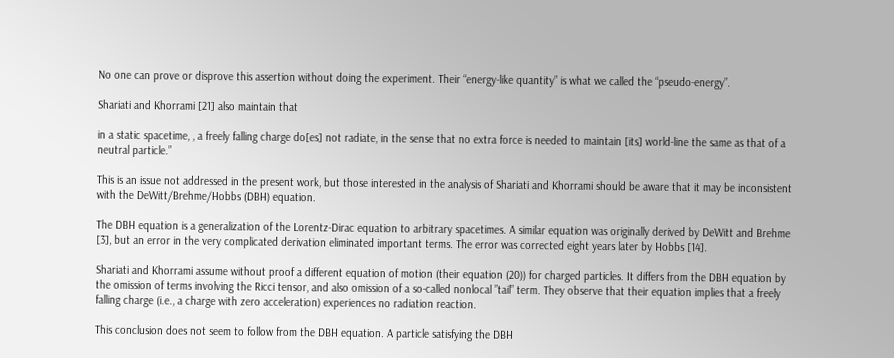No one can prove or disprove this assertion without doing the experiment. Their “energy-like quantity” is what we called the “pseudo-energy”.

Shariati and Khorrami [21] also maintain that

in a static spacetime, , a freely falling charge do[es] not radiate, in the sense that no extra force is needed to maintain [its] world-line the same as that of a neutral particle.”

This is an issue not addressed in the present work, but those interested in the analysis of Shariati and Khorrami should be aware that it may be inconsistent with the DeWitt/Brehme/Hobbs (DBH) equation.

The DBH equation is a generalization of the Lorentz-Dirac equation to arbitrary spacetimes. A similar equation was originally derived by DeWitt and Brehme [3], but an error in the very complicated derivation eliminated important terms. The error was corrected eight years later by Hobbs [14].

Shariati and Khorrami assume without proof a different equation of motion (their equation (20)) for charged particles. It differs from the DBH equation by the omission of terms involving the Ricci tensor, and also omission of a so-called nonlocal ”tail” term. They observe that their equation implies that a freely falling charge (i.e., a charge with zero acceleration) experiences no radiation reaction.

This conclusion does not seem to follow from the DBH equation. A particle satisfying the DBH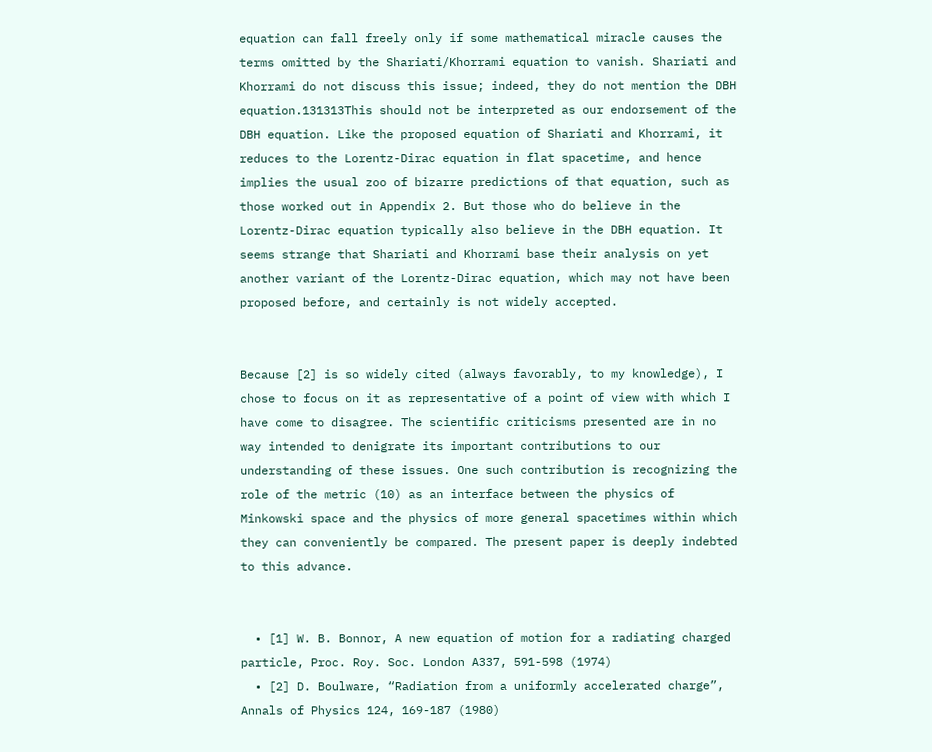equation can fall freely only if some mathematical miracle causes the terms omitted by the Shariati/Khorrami equation to vanish. Shariati and Khorrami do not discuss this issue; indeed, they do not mention the DBH equation.131313This should not be interpreted as our endorsement of the DBH equation. Like the proposed equation of Shariati and Khorrami, it reduces to the Lorentz-Dirac equation in flat spacetime, and hence implies the usual zoo of bizarre predictions of that equation, such as those worked out in Appendix 2. But those who do believe in the Lorentz-Dirac equation typically also believe in the DBH equation. It seems strange that Shariati and Khorrami base their analysis on yet another variant of the Lorentz-Dirac equation, which may not have been proposed before, and certainly is not widely accepted.


Because [2] is so widely cited (always favorably, to my knowledge), I chose to focus on it as representative of a point of view with which I have come to disagree. The scientific criticisms presented are in no way intended to denigrate its important contributions to our understanding of these issues. One such contribution is recognizing the role of the metric (10) as an interface between the physics of Minkowski space and the physics of more general spacetimes within which they can conveniently be compared. The present paper is deeply indebted to this advance.


  • [1] W. B. Bonnor, A new equation of motion for a radiating charged particle, Proc. Roy. Soc. London A337, 591-598 (1974)
  • [2] D. Boulware, “Radiation from a uniformly accelerated charge”, Annals of Physics 124, 169-187 (1980)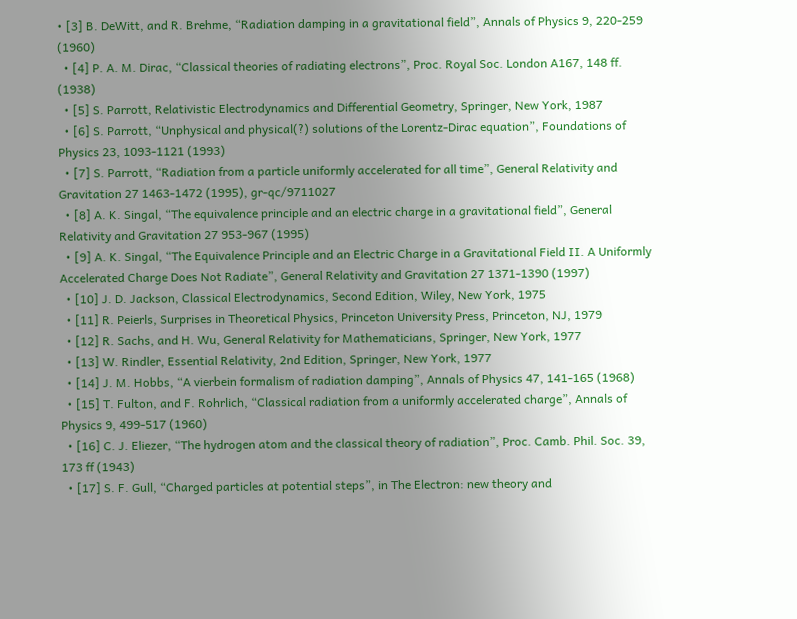• [3] B. DeWitt, and R. Brehme, “Radiation damping in a gravitational field”, Annals of Physics 9, 220-259 (1960)
  • [4] P. A. M. Dirac, “Classical theories of radiating electrons”, Proc. Royal Soc. London A167, 148 ff. (1938)
  • [5] S. Parrott, Relativistic Electrodynamics and Differential Geometry, Springer, New York, 1987
  • [6] S. Parrott, “Unphysical and physical(?) solutions of the Lorentz-Dirac equation”, Foundations of Physics 23, 1093-1121 (1993)
  • [7] S. Parrott, “Radiation from a particle uniformly accelerated for all time”, General Relativity and Gravitation 27 1463-1472 (1995), gr-qc/9711027
  • [8] A. K. Singal, “The equivalence principle and an electric charge in a gravitational field”, General Relativity and Gravitation 27 953-967 (1995)
  • [9] A. K. Singal, “The Equivalence Principle and an Electric Charge in a Gravitational Field II. A Uniformly Accelerated Charge Does Not Radiate”, General Relativity and Gravitation 27 1371-1390 (1997)
  • [10] J. D. Jackson, Classical Electrodynamics, Second Edition, Wiley, New York, 1975
  • [11] R. Peierls, Surprises in Theoretical Physics, Princeton University Press, Princeton, NJ, 1979
  • [12] R. Sachs, and H. Wu, General Relativity for Mathematicians, Springer, New York, 1977
  • [13] W. Rindler, Essential Relativity, 2nd Edition, Springer, New York, 1977
  • [14] J. M. Hobbs, “A vierbein formalism of radiation damping”, Annals of Physics 47, 141-165 (1968)
  • [15] T. Fulton, and F. Rohrlich, “Classical radiation from a uniformly accelerated charge”, Annals of Physics 9, 499-517 (1960)
  • [16] C. J. Eliezer, “The hydrogen atom and the classical theory of radiation”, Proc. Camb. Phil. Soc. 39, 173 ff (1943)
  • [17] S. F. Gull, “Charged particles at potential steps”, in The Electron: new theory and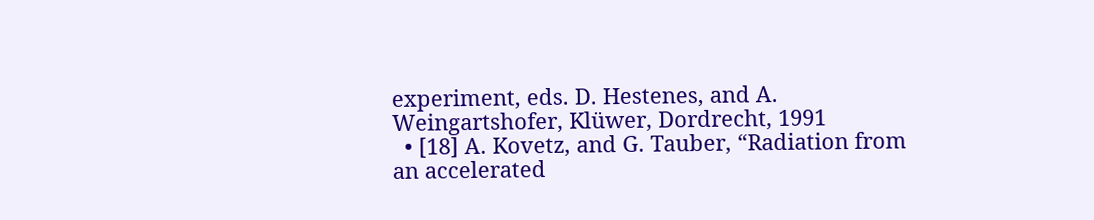experiment, eds. D. Hestenes, and A. Weingartshofer, Klüwer, Dordrecht, 1991
  • [18] A. Kovetz, and G. Tauber, “Radiation from an accelerated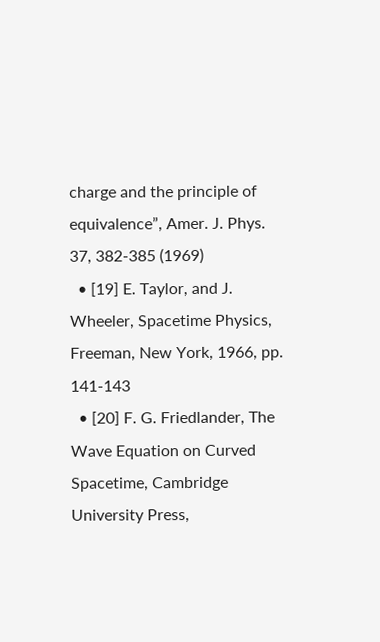charge and the principle of equivalence”, Amer. J. Phys. 37, 382-385 (1969)
  • [19] E. Taylor, and J. Wheeler, Spacetime Physics, Freeman, New York, 1966, pp. 141-143
  • [20] F. G. Friedlander, The Wave Equation on Curved Spacetime, Cambridge University Press,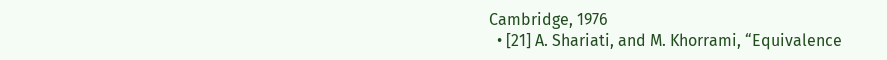Cambridge, 1976
  • [21] A. Shariati, and M. Khorrami, “Equivalence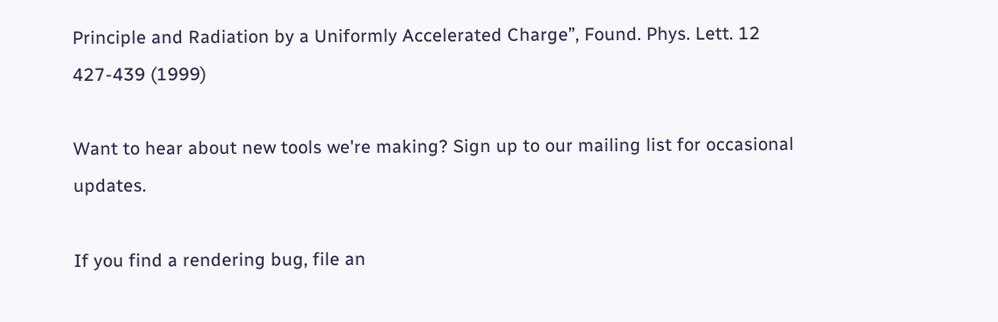Principle and Radiation by a Uniformly Accelerated Charge”, Found. Phys. Lett. 12 427-439 (1999)

Want to hear about new tools we're making? Sign up to our mailing list for occasional updates.

If you find a rendering bug, file an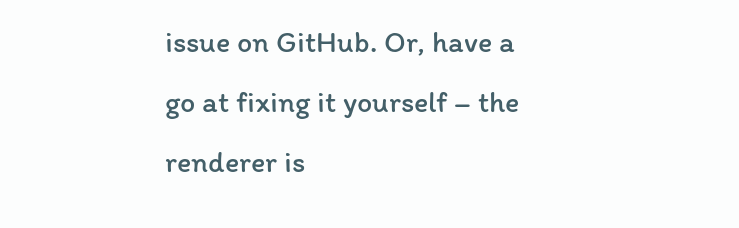issue on GitHub. Or, have a go at fixing it yourself – the renderer is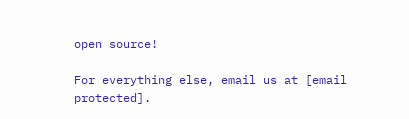open source!

For everything else, email us at [email protected].